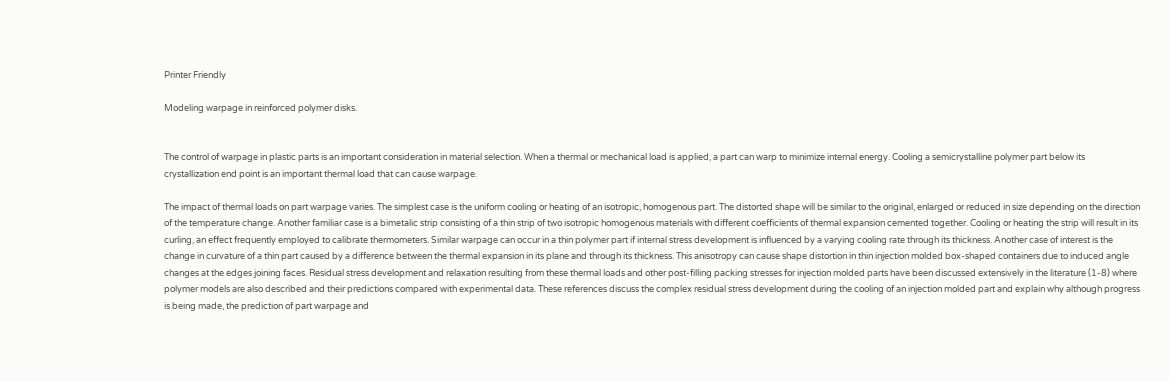Printer Friendly

Modeling warpage in reinforced polymer disks.


The control of warpage in plastic parts is an important consideration in material selection. When a thermal or mechanical load is applied, a part can warp to minimize internal energy. Cooling a semicrystalline polymer part below its crystallization end point is an important thermal load that can cause warpage.

The impact of thermal loads on part warpage varies. The simplest case is the uniform cooling or heating of an isotropic, homogenous part. The distorted shape will be similar to the original, enlarged or reduced in size depending on the direction of the temperature change. Another familiar case is a bimetalic strip consisting of a thin strip of two isotropic homogenous materials with different coefficients of thermal expansion cemented together. Cooling or heating the strip will result in its curling, an effect frequently employed to calibrate thermometers. Similar warpage can occur in a thin polymer part if internal stress development is influenced by a varying cooling rate through its thickness. Another case of interest is the change in curvature of a thin part caused by a difference between the thermal expansion in its plane and through its thickness. This anisotropy can cause shape distortion in thin injection molded box-shaped containers due to induced angle changes at the edges joining faces. Residual stress development and relaxation resulting from these thermal loads and other post-filling packing stresses for injection molded parts have been discussed extensively in the literature (1-8) where polymer models are also described and their predictions compared with experimental data. These references discuss the complex residual stress development during the cooling of an injection molded part and explain why although progress is being made, the prediction of part warpage and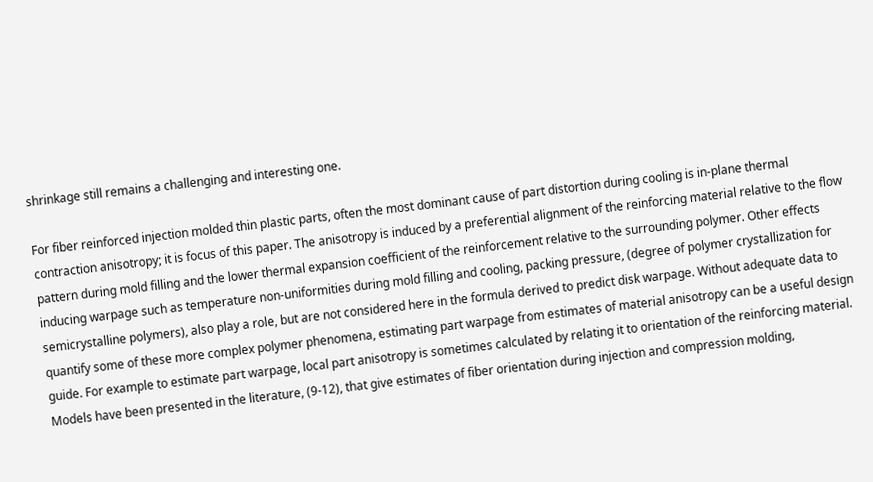shrinkage still remains a challenging and interesting one.

For fiber reinforced injection molded thin plastic parts, often the most dominant cause of part distortion during cooling is in-plane thermal contraction anisotropy; it is focus of this paper. The anisotropy is induced by a preferential alignment of the reinforcing material relative to the flow pattern during mold filling and the lower thermal expansion coefficient of the reinforcement relative to the surrounding polymer. Other effects inducing warpage such as temperature non-uniformities during mold filling and cooling, packing pressure, (degree of polymer crystallization for semicrystalline polymers), also play a role, but are not considered here in the formula derived to predict disk warpage. Without adequate data to quantify some of these more complex polymer phenomena, estimating part warpage from estimates of material anisotropy can be a useful design guide. For example to estimate part warpage, local part anisotropy is sometimes calculated by relating it to orientation of the reinforcing material. Models have been presented in the literature, (9-12), that give estimates of fiber orientation during injection and compression molding,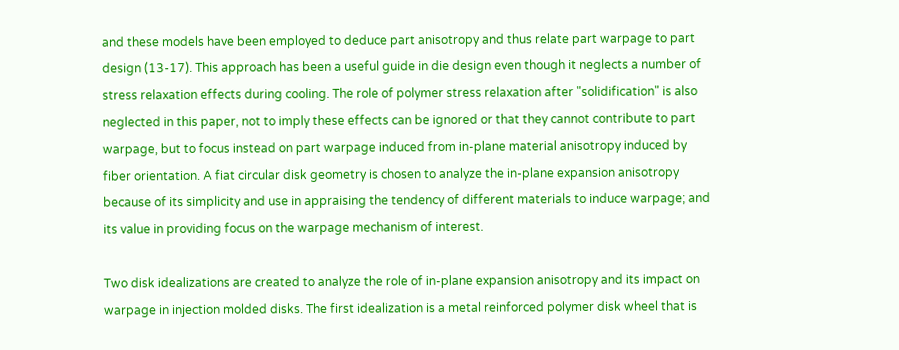and these models have been employed to deduce part anisotropy and thus relate part warpage to part design (13-17). This approach has been a useful guide in die design even though it neglects a number of stress relaxation effects during cooling. The role of polymer stress relaxation after "solidification" is also neglected in this paper, not to imply these effects can be ignored or that they cannot contribute to part warpage, but to focus instead on part warpage induced from in-plane material anisotropy induced by fiber orientation. A fiat circular disk geometry is chosen to analyze the in-plane expansion anisotropy because of its simplicity and use in appraising the tendency of different materials to induce warpage; and its value in providing focus on the warpage mechanism of interest.

Two disk idealizations are created to analyze the role of in-plane expansion anisotropy and its impact on warpage in injection molded disks. The first idealization is a metal reinforced polymer disk wheel that is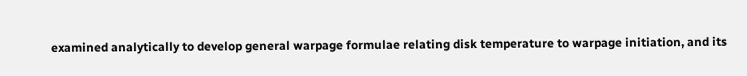examined analytically to develop general warpage formulae relating disk temperature to warpage initiation, and its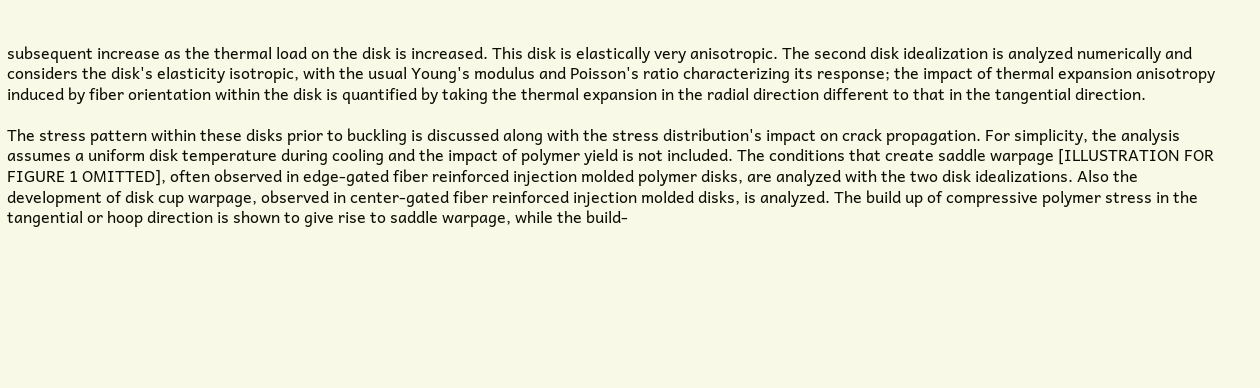subsequent increase as the thermal load on the disk is increased. This disk is elastically very anisotropic. The second disk idealization is analyzed numerically and considers the disk's elasticity isotropic, with the usual Young's modulus and Poisson's ratio characterizing its response; the impact of thermal expansion anisotropy induced by fiber orientation within the disk is quantified by taking the thermal expansion in the radial direction different to that in the tangential direction.

The stress pattern within these disks prior to buckling is discussed along with the stress distribution's impact on crack propagation. For simplicity, the analysis assumes a uniform disk temperature during cooling and the impact of polymer yield is not included. The conditions that create saddle warpage [ILLUSTRATION FOR FIGURE 1 OMITTED], often observed in edge-gated fiber reinforced injection molded polymer disks, are analyzed with the two disk idealizations. Also the development of disk cup warpage, observed in center-gated fiber reinforced injection molded disks, is analyzed. The build up of compressive polymer stress in the tangential or hoop direction is shown to give rise to saddle warpage, while the build-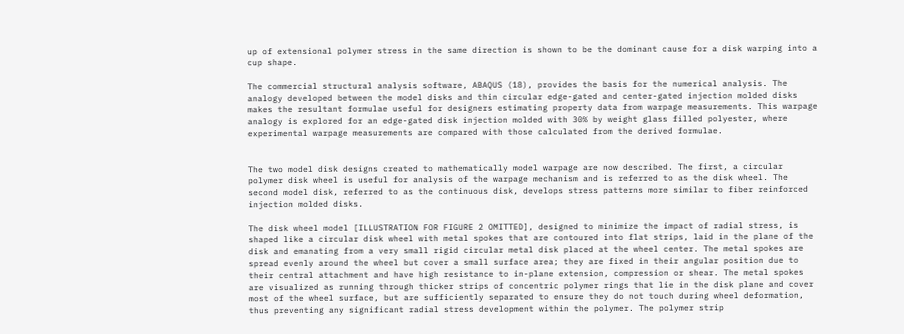up of extensional polymer stress in the same direction is shown to be the dominant cause for a disk warping into a cup shape.

The commercial structural analysis software, ABAQUS (18), provides the basis for the numerical analysis. The analogy developed between the model disks and thin circular edge-gated and center-gated injection molded disks makes the resultant formulae useful for designers estimating property data from warpage measurements. This warpage analogy is explored for an edge-gated disk injection molded with 30% by weight glass filled polyester, where experimental warpage measurements are compared with those calculated from the derived formulae.


The two model disk designs created to mathematically model warpage are now described. The first, a circular polymer disk wheel is useful for analysis of the warpage mechanism and is referred to as the disk wheel. The second model disk, referred to as the continuous disk, develops stress patterns more similar to fiber reinforced injection molded disks.

The disk wheel model [ILLUSTRATION FOR FIGURE 2 OMITTED], designed to minimize the impact of radial stress, is shaped like a circular disk wheel with metal spokes that are contoured into flat strips, laid in the plane of the disk and emanating from a very small rigid circular metal disk placed at the wheel center. The metal spokes are spread evenly around the wheel but cover a small surface area; they are fixed in their angular position due to their central attachment and have high resistance to in-plane extension, compression or shear. The metal spokes are visualized as running through thicker strips of concentric polymer rings that lie in the disk plane and cover most of the wheel surface, but are sufficiently separated to ensure they do not touch during wheel deformation, thus preventing any significant radial stress development within the polymer. The polymer strip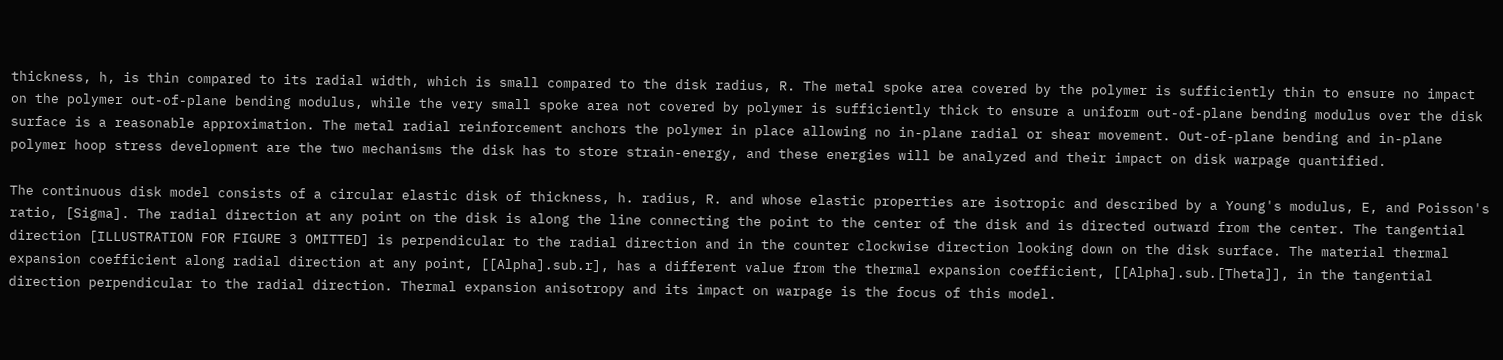thickness, h, is thin compared to its radial width, which is small compared to the disk radius, R. The metal spoke area covered by the polymer is sufficiently thin to ensure no impact on the polymer out-of-plane bending modulus, while the very small spoke area not covered by polymer is sufficiently thick to ensure a uniform out-of-plane bending modulus over the disk surface is a reasonable approximation. The metal radial reinforcement anchors the polymer in place allowing no in-plane radial or shear movement. Out-of-plane bending and in-plane polymer hoop stress development are the two mechanisms the disk has to store strain-energy, and these energies will be analyzed and their impact on disk warpage quantified.

The continuous disk model consists of a circular elastic disk of thickness, h. radius, R. and whose elastic properties are isotropic and described by a Young's modulus, E, and Poisson's ratio, [Sigma]. The radial direction at any point on the disk is along the line connecting the point to the center of the disk and is directed outward from the center. The tangential direction [ILLUSTRATION FOR FIGURE 3 OMITTED] is perpendicular to the radial direction and in the counter clockwise direction looking down on the disk surface. The material thermal expansion coefficient along radial direction at any point, [[Alpha].sub.r], has a different value from the thermal expansion coefficient, [[Alpha].sub.[Theta]], in the tangential direction perpendicular to the radial direction. Thermal expansion anisotropy and its impact on warpage is the focus of this model.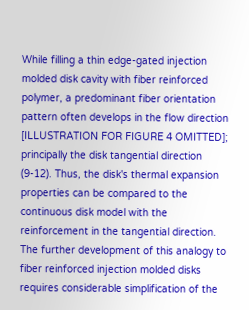While filling a thin edge-gated injection molded disk cavity with fiber reinforced polymer, a predominant fiber orientation pattern often develops in the flow direction [ILLUSTRATION FOR FIGURE 4 OMITTED]; principally the disk tangential direction (9-12). Thus, the disk's thermal expansion properties can be compared to the continuous disk model with the reinforcement in the tangential direction. The further development of this analogy to fiber reinforced injection molded disks requires considerable simplification of the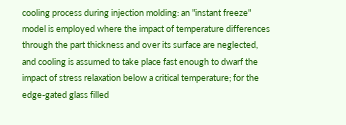cooling process during injection molding: an "instant freeze" model is employed where the impact of temperature differences through the part thickness and over its surface are neglected, and cooling is assumed to take place fast enough to dwarf the impact of stress relaxation below a critical temperature; for the edge-gated glass filled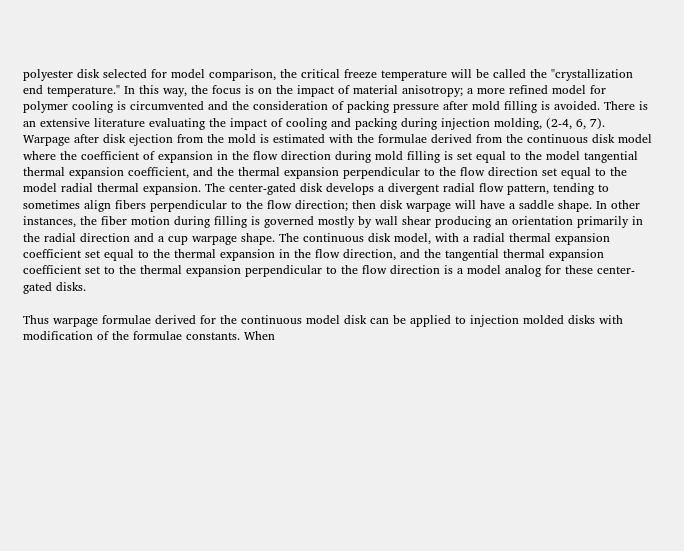polyester disk selected for model comparison, the critical freeze temperature will be called the "crystallization end temperature." In this way, the focus is on the impact of material anisotropy; a more refined model for polymer cooling is circumvented and the consideration of packing pressure after mold filling is avoided. There is an extensive literature evaluating the impact of cooling and packing during injection molding, (2-4, 6, 7). Warpage after disk ejection from the mold is estimated with the formulae derived from the continuous disk model where the coefficient of expansion in the flow direction during mold filling is set equal to the model tangential thermal expansion coefficient, and the thermal expansion perpendicular to the flow direction set equal to the model radial thermal expansion. The center-gated disk develops a divergent radial flow pattern, tending to sometimes align fibers perpendicular to the flow direction; then disk warpage will have a saddle shape. In other instances, the fiber motion during filling is governed mostly by wall shear producing an orientation primarily in the radial direction and a cup warpage shape. The continuous disk model, with a radial thermal expansion coefficient set equal to the thermal expansion in the flow direction, and the tangential thermal expansion coefficient set to the thermal expansion perpendicular to the flow direction is a model analog for these center-gated disks.

Thus warpage formulae derived for the continuous model disk can be applied to injection molded disks with modification of the formulae constants. When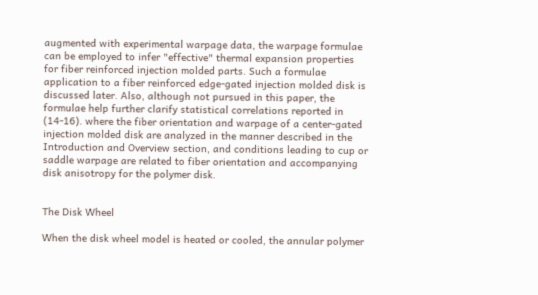augmented with experimental warpage data, the warpage formulae can be employed to infer "effective" thermal expansion properties for fiber reinforced injection molded parts. Such a formulae application to a fiber reinforced edge-gated injection molded disk is discussed later. Also, although not pursued in this paper, the formulae help further clarify statistical correlations reported in (14-16). where the fiber orientation and warpage of a center-gated injection molded disk are analyzed in the manner described in the Introduction and Overview section, and conditions leading to cup or saddle warpage are related to fiber orientation and accompanying disk anisotropy for the polymer disk.


The Disk Wheel

When the disk wheel model is heated or cooled, the annular polymer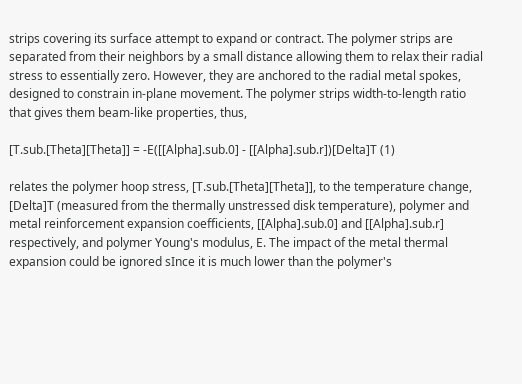strips covering its surface attempt to expand or contract. The polymer strips are separated from their neighbors by a small distance allowing them to relax their radial stress to essentially zero. However, they are anchored to the radial metal spokes, designed to constrain in-plane movement. The polymer strips width-to-length ratio that gives them beam-like properties, thus,

[T.sub.[Theta][Theta]] = -E([[Alpha].sub.0] - [[Alpha].sub.r])[Delta]T (1)

relates the polymer hoop stress, [T.sub.[Theta][Theta]], to the temperature change, [Delta]T (measured from the thermally unstressed disk temperature), polymer and metal reinforcement expansion coefficients, [[Alpha].sub.0] and [[Alpha].sub.r] respectively, and polymer Young's modulus, E. The impact of the metal thermal expansion could be ignored sInce it is much lower than the polymer's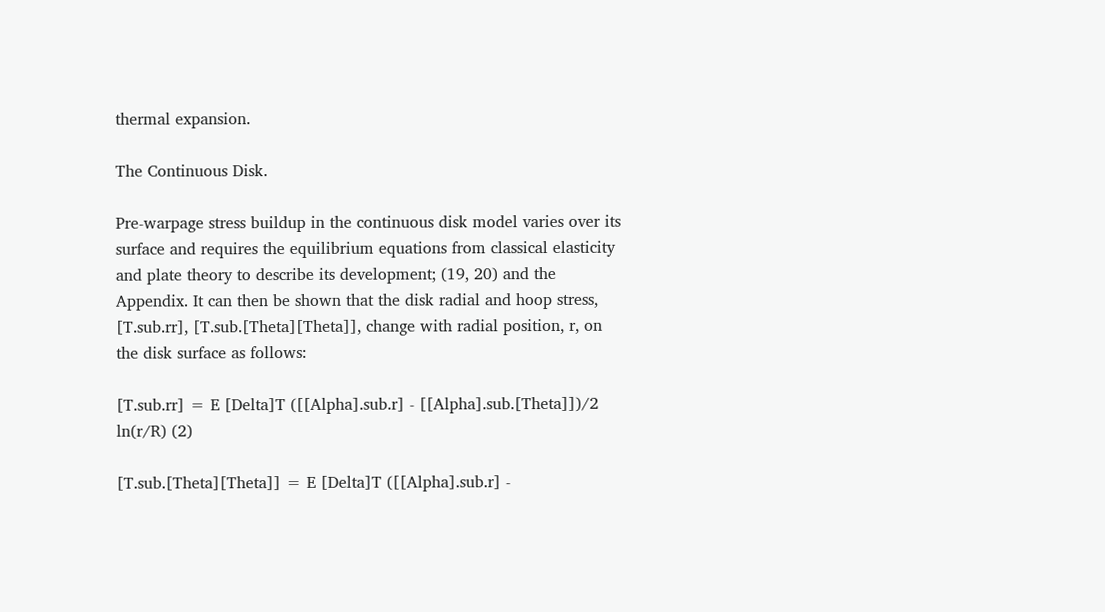thermal expansion.

The Continuous Disk.

Pre-warpage stress buildup in the continuous disk model varies over its surface and requires the equilibrium equations from classical elasticity and plate theory to describe its development; (19, 20) and the Appendix. It can then be shown that the disk radial and hoop stress, [T.sub.rr], [T.sub.[Theta][Theta]], change with radial position, r, on the disk surface as follows:

[T.sub.rr] = E [Delta]T ([[Alpha].sub.r] - [[Alpha].sub.[Theta]])/2 ln(r/R) (2)

[T.sub.[Theta][Theta]] = E [Delta]T ([[Alpha].sub.r] -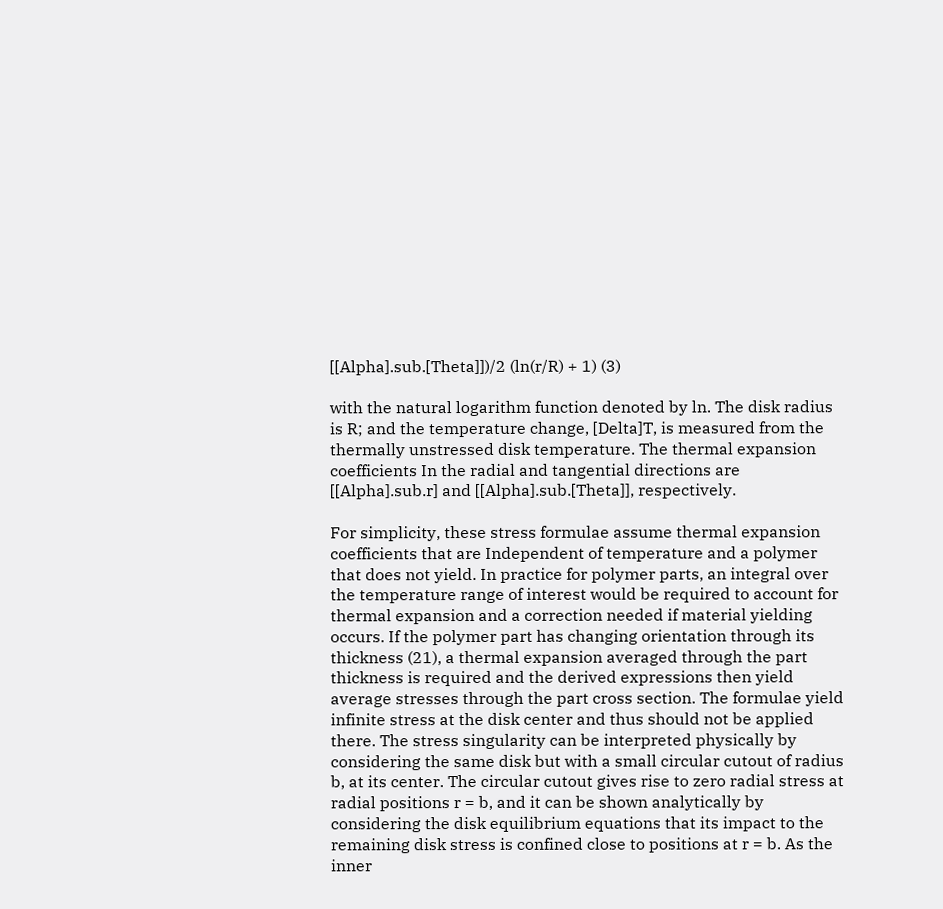[[Alpha].sub.[Theta]])/2 (ln(r/R) + 1) (3)

with the natural logarithm function denoted by ln. The disk radius is R; and the temperature change, [Delta]T, is measured from the thermally unstressed disk temperature. The thermal expansion coefficients In the radial and tangential directions are [[Alpha].sub.r] and [[Alpha].sub.[Theta]], respectively.

For simplicity, these stress formulae assume thermal expansion coefficients that are Independent of temperature and a polymer that does not yield. In practice for polymer parts, an integral over the temperature range of interest would be required to account for thermal expansion and a correction needed if material yielding occurs. If the polymer part has changing orientation through its thickness (21), a thermal expansion averaged through the part thickness is required and the derived expressions then yield average stresses through the part cross section. The formulae yield infinite stress at the disk center and thus should not be applied there. The stress singularity can be interpreted physically by considering the same disk but with a small circular cutout of radius b, at its center. The circular cutout gives rise to zero radial stress at radial positions r = b, and it can be shown analytically by considering the disk equilibrium equations that its impact to the remaining disk stress is confined close to positions at r = b. As the inner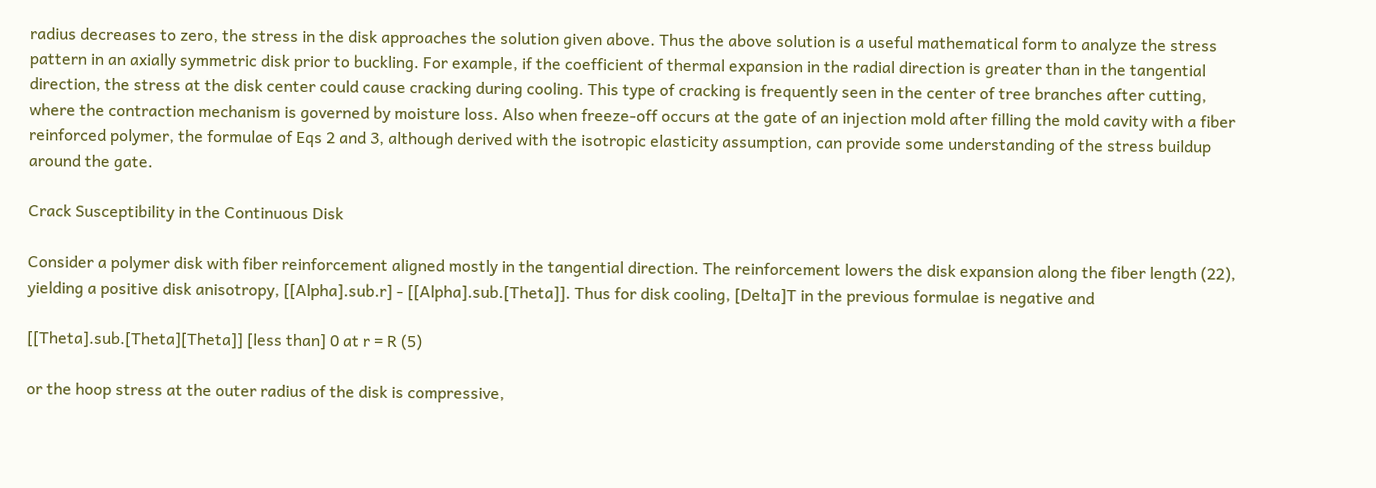radius decreases to zero, the stress in the disk approaches the solution given above. Thus the above solution is a useful mathematical form to analyze the stress pattern in an axially symmetric disk prior to buckling. For example, if the coefficient of thermal expansion in the radial direction is greater than in the tangential direction, the stress at the disk center could cause cracking during cooling. This type of cracking is frequently seen in the center of tree branches after cutting, where the contraction mechanism is governed by moisture loss. Also when freeze-off occurs at the gate of an injection mold after filling the mold cavity with a fiber reinforced polymer, the formulae of Eqs 2 and 3, although derived with the isotropic elasticity assumption, can provide some understanding of the stress buildup around the gate.

Crack Susceptibility in the Continuous Disk

Consider a polymer disk with fiber reinforcement aligned mostly in the tangential direction. The reinforcement lowers the disk expansion along the fiber length (22), yielding a positive disk anisotropy, [[Alpha].sub.r] - [[Alpha].sub.[Theta]]. Thus for disk cooling, [Delta]T in the previous formulae is negative and

[[Theta].sub.[Theta][Theta]] [less than] 0 at r = R (5)

or the hoop stress at the outer radius of the disk is compressive,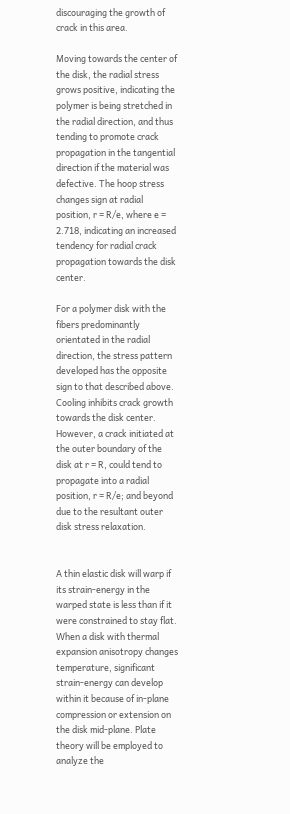discouraging the growth of crack in this area.

Moving towards the center of the disk, the radial stress grows positive, indicating the polymer is being stretched in the radial direction, and thus tending to promote crack propagation in the tangential direction if the material was defective. The hoop stress changes sign at radial position, r = R/e, where e = 2.718, indicating an increased tendency for radial crack propagation towards the disk center.

For a polymer disk with the fibers predominantly orientated in the radial direction, the stress pattern developed has the opposite sign to that described above. Cooling inhibits crack growth towards the disk center. However, a crack initiated at the outer boundary of the disk at r = R, could tend to propagate into a radial position, r = R/e; and beyond due to the resultant outer disk stress relaxation.


A thin elastic disk will warp if its strain-energy in the warped state is less than if it were constrained to stay flat. When a disk with thermal expansion anisotropy changes temperature, significant strain-energy can develop within it because of in-plane compression or extension on the disk mid-plane. Plate theory will be employed to analyze the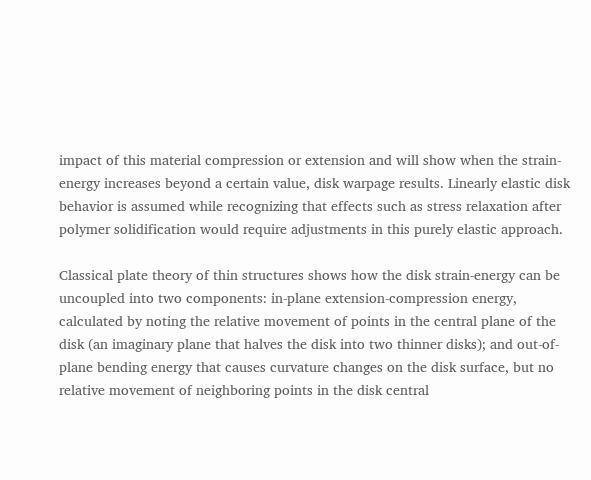impact of this material compression or extension and will show when the strain-energy increases beyond a certain value, disk warpage results. Linearly elastic disk behavior is assumed while recognizing that effects such as stress relaxation after polymer solidification would require adjustments in this purely elastic approach.

Classical plate theory of thin structures shows how the disk strain-energy can be uncoupled into two components: in-plane extension-compression energy, calculated by noting the relative movement of points in the central plane of the disk (an imaginary plane that halves the disk into two thinner disks); and out-of-plane bending energy that causes curvature changes on the disk surface, but no relative movement of neighboring points in the disk central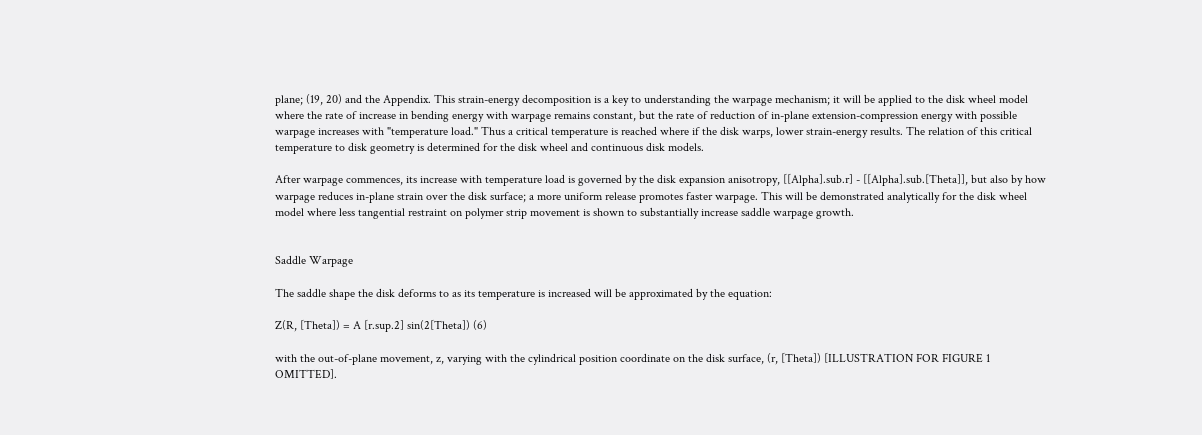plane; (19, 20) and the Appendix. This strain-energy decomposition is a key to understanding the warpage mechanism; it will be applied to the disk wheel model where the rate of increase in bending energy with warpage remains constant, but the rate of reduction of in-plane extension-compression energy with possible warpage increases with "temperature load." Thus a critical temperature is reached where if the disk warps, lower strain-energy results. The relation of this critical temperature to disk geometry is determined for the disk wheel and continuous disk models.

After warpage commences, its increase with temperature load is governed by the disk expansion anisotropy, [[Alpha].sub.r] - [[Alpha].sub.[Theta]], but also by how warpage reduces in-plane strain over the disk surface; a more uniform release promotes faster warpage. This will be demonstrated analytically for the disk wheel model where less tangential restraint on polymer strip movement is shown to substantially increase saddle warpage growth.


Saddle Warpage

The saddle shape the disk deforms to as its temperature is increased will be approximated by the equation:

Z(R, [Theta]) = A [r.sup.2] sin(2[Theta]) (6)

with the out-of-plane movement, z, varying with the cylindrical position coordinate on the disk surface, (r, [Theta]) [ILLUSTRATION FOR FIGURE 1 OMITTED].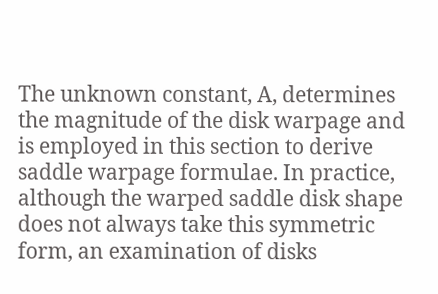The unknown constant, A, determines the magnitude of the disk warpage and is employed in this section to derive saddle warpage formulae. In practice, although the warped saddle disk shape does not always take this symmetric form, an examination of disks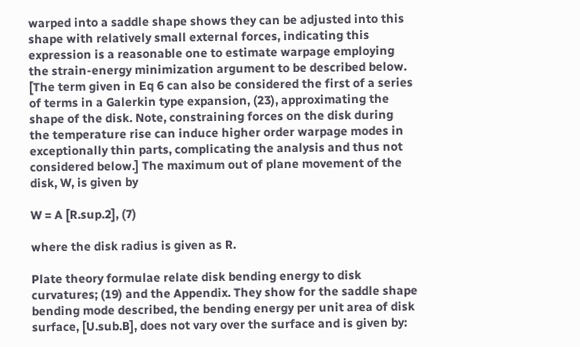warped into a saddle shape shows they can be adjusted into this shape with relatively small external forces, indicating this expression is a reasonable one to estimate warpage employing the strain-energy minimization argument to be described below. [The term given in Eq 6 can also be considered the first of a series of terms in a Galerkin type expansion, (23), approximating the shape of the disk. Note, constraining forces on the disk during the temperature rise can induce higher order warpage modes in exceptionally thin parts, complicating the analysis and thus not considered below.] The maximum out of plane movement of the disk, W, is given by

W = A [R.sup.2], (7)

where the disk radius is given as R.

Plate theory formulae relate disk bending energy to disk curvatures; (19) and the Appendix. They show for the saddle shape bending mode described, the bending energy per unit area of disk surface, [U.sub.B], does not vary over the surface and is given by: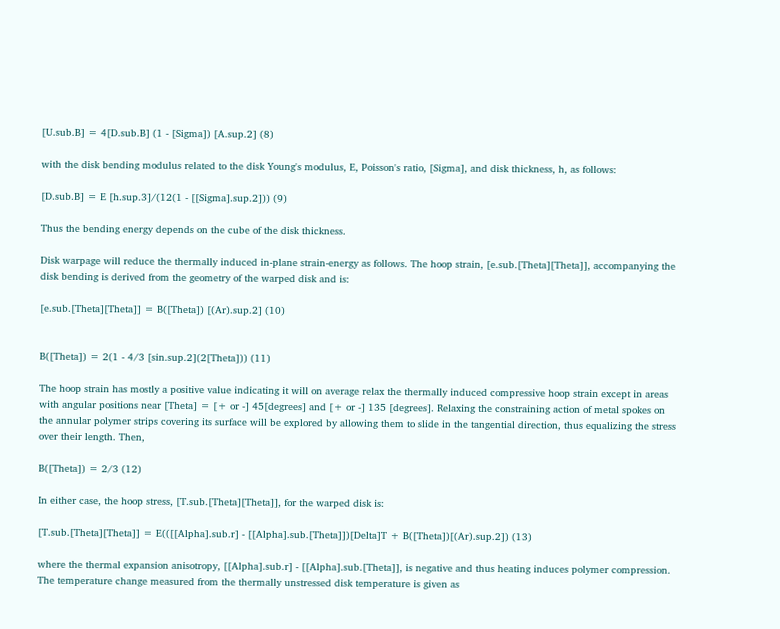[U.sub.B] = 4[D.sub.B] (1 - [Sigma]) [A.sup.2] (8)

with the disk bending modulus related to the disk Young's modulus, E, Poisson's ratio, [Sigma], and disk thickness, h, as follows:

[D.sub.B] = E [h.sup.3]/(12(1 - [[Sigma].sup.2])) (9)

Thus the bending energy depends on the cube of the disk thickness.

Disk warpage will reduce the thermally induced in-plane strain-energy as follows. The hoop strain, [e.sub.[Theta][Theta]], accompanying the disk bending is derived from the geometry of the warped disk and is:

[e.sub.[Theta][Theta]] = B([Theta]) [(Ar).sup.2] (10)


B([Theta]) = 2(1 - 4/3 [sin.sup.2](2[Theta])) (11)

The hoop strain has mostly a positive value indicating it will on average relax the thermally induced compressive hoop strain except in areas with angular positions near [Theta] = [+ or -] 45[degrees] and [+ or -] 135 [degrees]. Relaxing the constraining action of metal spokes on the annular polymer strips covering its surface will be explored by allowing them to slide in the tangential direction, thus equalizing the stress over their length. Then,

B([Theta]) = 2/3 (12)

In either case, the hoop stress, [T.sub.[Theta][Theta]], for the warped disk is:

[T.sub.[Theta][Theta]] = E(([[Alpha].sub.r] - [[Alpha].sub.[Theta]])[Delta]T + B([Theta])[(Ar).sup.2]) (13)

where the thermal expansion anisotropy, [[Alpha].sub.r] - [[Alpha].sub.[Theta]], is negative and thus heating induces polymer compression. The temperature change measured from the thermally unstressed disk temperature is given as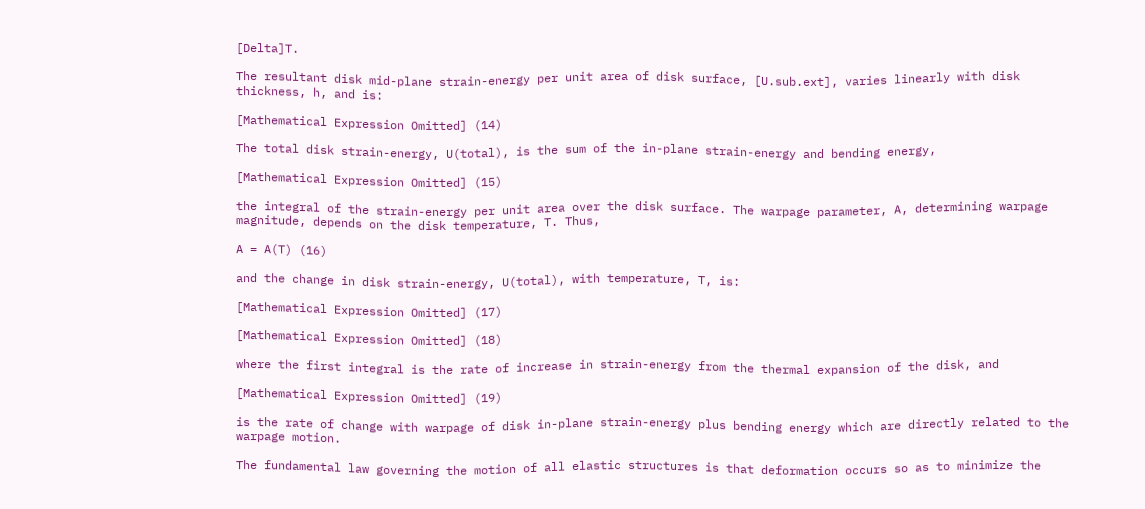[Delta]T.

The resultant disk mid-plane strain-energy per unit area of disk surface, [U.sub.ext], varies linearly with disk thickness, h, and is:

[Mathematical Expression Omitted] (14)

The total disk strain-energy, U(total), is the sum of the in-plane strain-energy and bending energy,

[Mathematical Expression Omitted] (15)

the integral of the strain-energy per unit area over the disk surface. The warpage parameter, A, determining warpage magnitude, depends on the disk temperature, T. Thus,

A = A(T) (16)

and the change in disk strain-energy, U(total), with temperature, T, is:

[Mathematical Expression Omitted] (17)

[Mathematical Expression Omitted] (18)

where the first integral is the rate of increase in strain-energy from the thermal expansion of the disk, and

[Mathematical Expression Omitted] (19)

is the rate of change with warpage of disk in-plane strain-energy plus bending energy which are directly related to the warpage motion.

The fundamental law governing the motion of all elastic structures is that deformation occurs so as to minimize the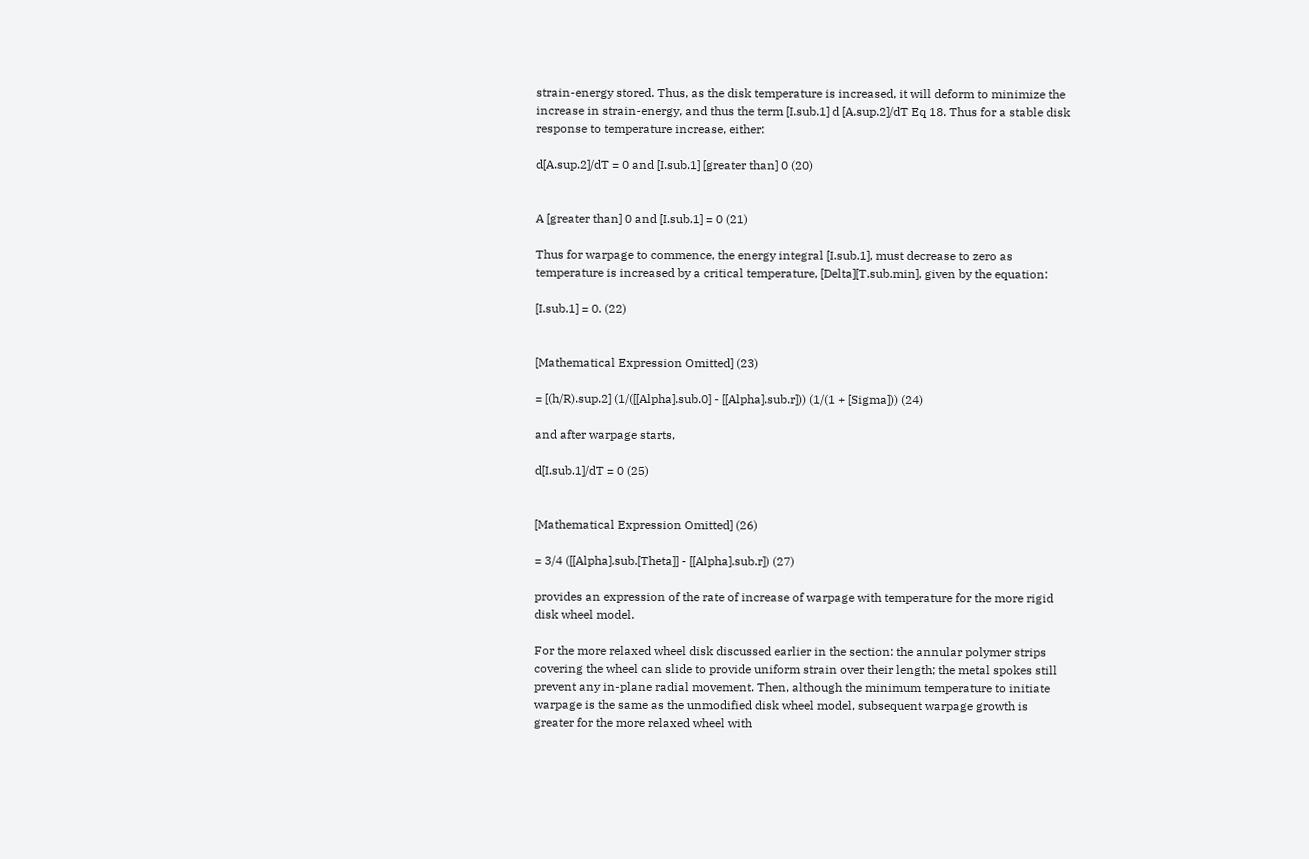strain-energy stored. Thus, as the disk temperature is increased, it will deform to minimize the increase in strain-energy, and thus the term [I.sub.1] d [A.sup.2]/dT Eq 18. Thus for a stable disk response to temperature increase, either:

d[A.sup.2]/dT = 0 and [I.sub.1] [greater than] 0 (20)


A [greater than] 0 and [I.sub.1] = 0 (21)

Thus for warpage to commence, the energy integral [I.sub.1], must decrease to zero as temperature is increased by a critical temperature, [Delta][T.sub.min], given by the equation:

[I.sub.1] = 0. (22)


[Mathematical Expression Omitted] (23)

= [(h/R).sup.2] (1/([[Alpha].sub.0] - [[Alpha].sub.r])) (1/(1 + [Sigma])) (24)

and after warpage starts,

d[I.sub.1]/dT = 0 (25)


[Mathematical Expression Omitted] (26)

= 3/4 ([[Alpha].sub.[Theta]] - [[Alpha].sub.r]) (27)

provides an expression of the rate of increase of warpage with temperature for the more rigid disk wheel model.

For the more relaxed wheel disk discussed earlier in the section: the annular polymer strips covering the wheel can slide to provide uniform strain over their length; the metal spokes still prevent any in-plane radial movement. Then, although the minimum temperature to initiate warpage is the same as the unmodified disk wheel model, subsequent warpage growth is greater for the more relaxed wheel with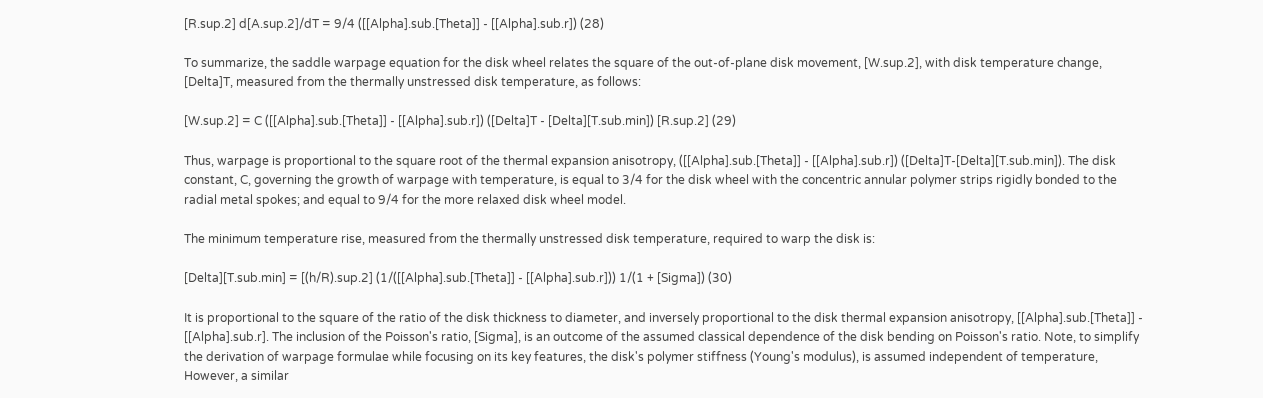[R.sup.2] d[A.sup.2]/dT = 9/4 ([[Alpha].sub.[Theta]] - [[Alpha].sub.r]) (28)

To summarize, the saddle warpage equation for the disk wheel relates the square of the out-of-plane disk movement, [W.sup.2], with disk temperature change, [Delta]T, measured from the thermally unstressed disk temperature, as follows:

[W.sup.2] = C ([[Alpha].sub.[Theta]] - [[Alpha].sub.r]) ([Delta]T - [Delta][T.sub.min]) [R.sup.2] (29)

Thus, warpage is proportional to the square root of the thermal expansion anisotropy, ([[Alpha].sub.[Theta]] - [[Alpha].sub.r]) ([Delta]T-[Delta][T.sub.min]). The disk constant, C, governing the growth of warpage with temperature, is equal to 3/4 for the disk wheel with the concentric annular polymer strips rigidly bonded to the radial metal spokes; and equal to 9/4 for the more relaxed disk wheel model.

The minimum temperature rise, measured from the thermally unstressed disk temperature, required to warp the disk is:

[Delta][T.sub.min] = [(h/R).sup.2] (1/([[Alpha].sub.[Theta]] - [[Alpha].sub.r])) 1/(1 + [Sigma]) (30)

It is proportional to the square of the ratio of the disk thickness to diameter, and inversely proportional to the disk thermal expansion anisotropy, [[Alpha].sub.[Theta]] - [[Alpha].sub.r]. The inclusion of the Poisson's ratio, [Sigma], is an outcome of the assumed classical dependence of the disk bending on Poisson's ratio. Note, to simplify the derivation of warpage formulae while focusing on its key features, the disk's polymer stiffness (Young's modulus), is assumed independent of temperature, However, a similar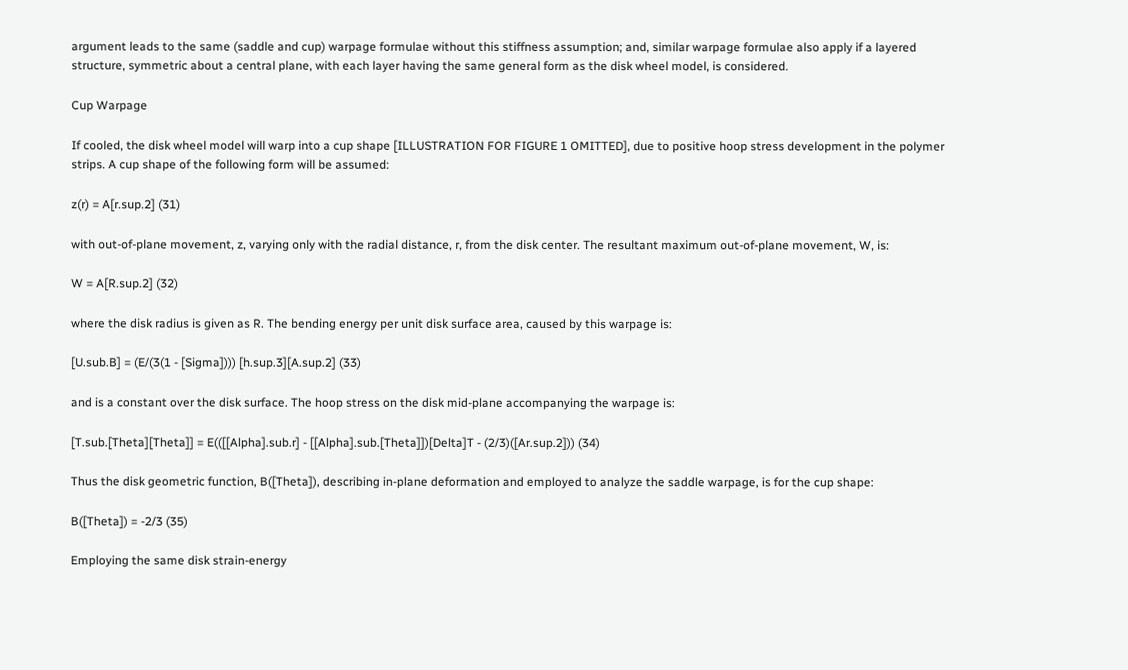argument leads to the same (saddle and cup) warpage formulae without this stiffness assumption; and, similar warpage formulae also apply if a layered structure, symmetric about a central plane, with each layer having the same general form as the disk wheel model, is considered.

Cup Warpage

If cooled, the disk wheel model will warp into a cup shape [ILLUSTRATION FOR FIGURE 1 OMITTED], due to positive hoop stress development in the polymer strips. A cup shape of the following form will be assumed:

z(r) = A[r.sup.2] (31)

with out-of-plane movement, z, varying only with the radial distance, r, from the disk center. The resultant maximum out-of-plane movement, W, is:

W = A[R.sup.2] (32)

where the disk radius is given as R. The bending energy per unit disk surface area, caused by this warpage is:

[U.sub.B] = (E/(3(1 - [Sigma]))) [h.sup.3][A.sup.2] (33)

and is a constant over the disk surface. The hoop stress on the disk mid-plane accompanying the warpage is:

[T.sub.[Theta][Theta]] = E(([[Alpha].sub.r] - [[Alpha].sub.[Theta]])[Delta]T - (2/3)([Ar.sup.2])) (34)

Thus the disk geometric function, B([Theta]), describing in-plane deformation and employed to analyze the saddle warpage, is for the cup shape:

B([Theta]) = -2/3 (35)

Employing the same disk strain-energy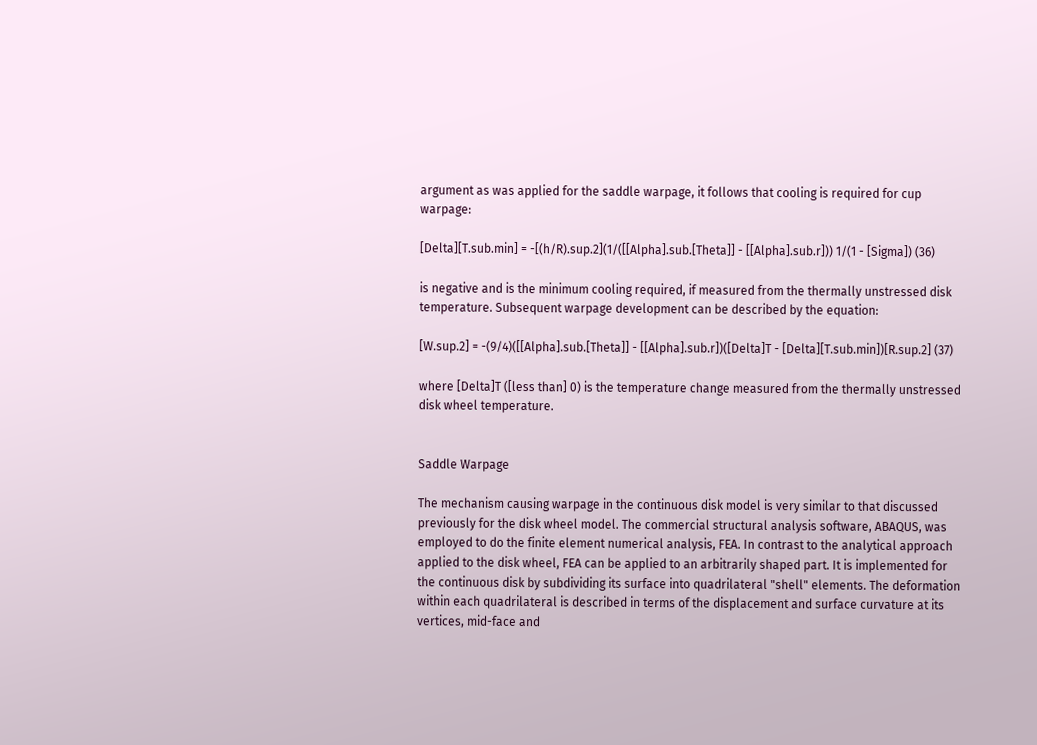argument as was applied for the saddle warpage, it follows that cooling is required for cup warpage:

[Delta][T.sub.min] = -[(h/R).sup.2](1/([[Alpha].sub.[Theta]] - [[Alpha].sub.r])) 1/(1 - [Sigma]) (36)

is negative and is the minimum cooling required, if measured from the thermally unstressed disk temperature. Subsequent warpage development can be described by the equation:

[W.sup.2] = -(9/4)([[Alpha].sub.[Theta]] - [[Alpha].sub.r])([Delta]T - [Delta][T.sub.min])[R.sup.2] (37)

where [Delta]T ([less than] 0) is the temperature change measured from the thermally unstressed disk wheel temperature.


Saddle Warpage

The mechanism causing warpage in the continuous disk model is very similar to that discussed previously for the disk wheel model. The commercial structural analysis software, ABAQUS, was employed to do the finite element numerical analysis, FEA. In contrast to the analytical approach applied to the disk wheel, FEA can be applied to an arbitrarily shaped part. It is implemented for the continuous disk by subdividing its surface into quadrilateral "shell" elements. The deformation within each quadrilateral is described in terms of the displacement and surface curvature at its vertices, mid-face and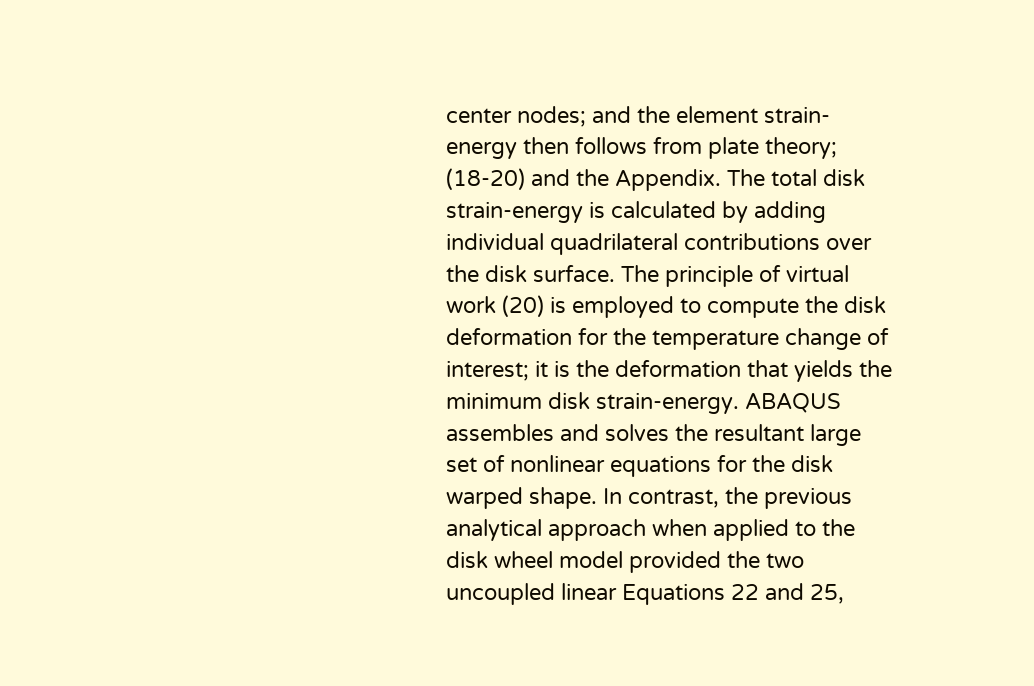center nodes; and the element strain-energy then follows from plate theory; (18-20) and the Appendix. The total disk strain-energy is calculated by adding individual quadrilateral contributions over the disk surface. The principle of virtual work (20) is employed to compute the disk deformation for the temperature change of interest; it is the deformation that yields the minimum disk strain-energy. ABAQUS assembles and solves the resultant large set of nonlinear equations for the disk warped shape. In contrast, the previous analytical approach when applied to the disk wheel model provided the two uncoupled linear Equations 22 and 25,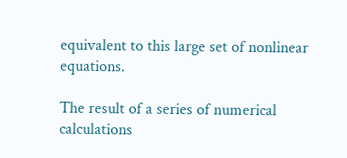equivalent to this large set of nonlinear equations.

The result of a series of numerical calculations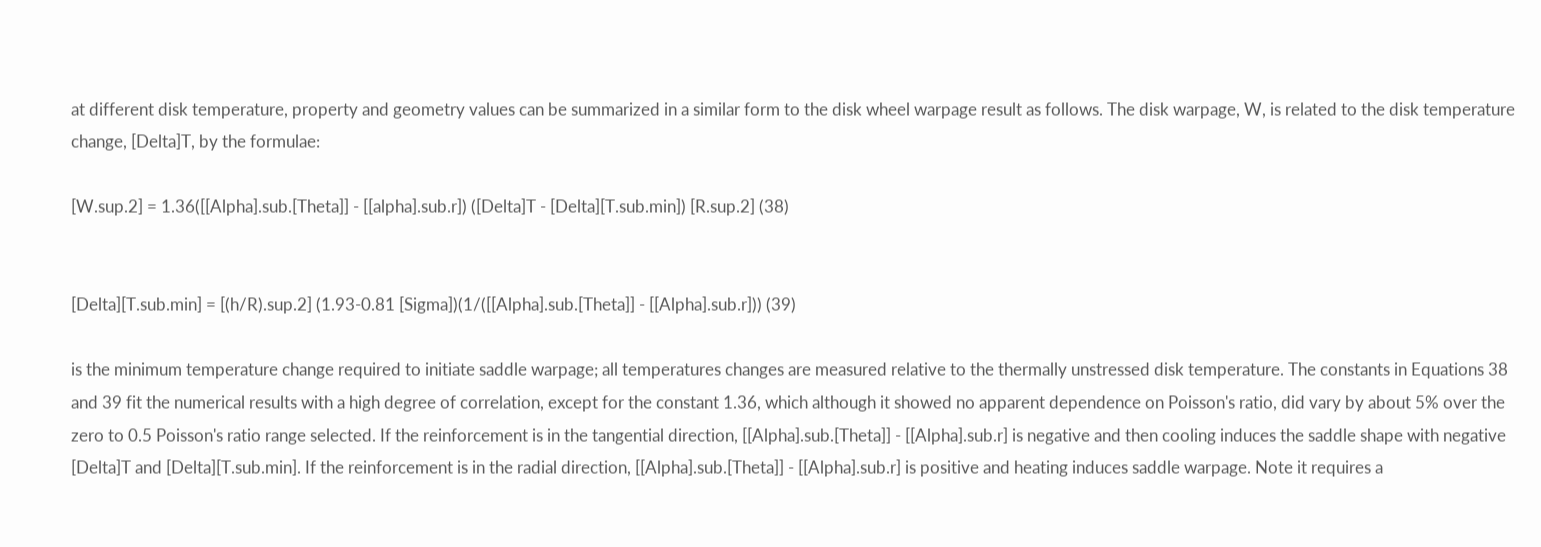at different disk temperature, property and geometry values can be summarized in a similar form to the disk wheel warpage result as follows. The disk warpage, W, is related to the disk temperature change, [Delta]T, by the formulae:

[W.sup.2] = 1.36([[Alpha].sub.[Theta]] - [[alpha].sub.r]) ([Delta]T - [Delta][T.sub.min]) [R.sup.2] (38)


[Delta][T.sub.min] = [(h/R).sup.2] (1.93-0.81 [Sigma])(1/([[Alpha].sub.[Theta]] - [[Alpha].sub.r])) (39)

is the minimum temperature change required to initiate saddle warpage; all temperatures changes are measured relative to the thermally unstressed disk temperature. The constants in Equations 38 and 39 fit the numerical results with a high degree of correlation, except for the constant 1.36, which although it showed no apparent dependence on Poisson's ratio, did vary by about 5% over the zero to 0.5 Poisson's ratio range selected. If the reinforcement is in the tangential direction, [[Alpha].sub.[Theta]] - [[Alpha].sub.r] is negative and then cooling induces the saddle shape with negative [Delta]T and [Delta][T.sub.min]. If the reinforcement is in the radial direction, [[Alpha].sub.[Theta]] - [[Alpha].sub.r] is positive and heating induces saddle warpage. Note it requires a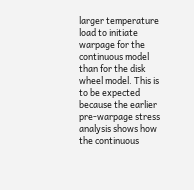larger temperature load to initiate warpage for the continuous model than for the disk wheel model. This is to be expected because the earlier pre-warpage stress analysis shows how the continuous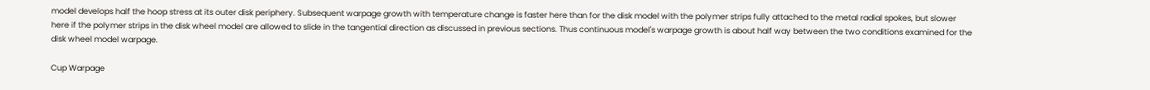model develops half the hoop stress at its outer disk periphery. Subsequent warpage growth with temperature change is faster here than for the disk model with the polymer strips fully attached to the metal radial spokes, but slower here if the polymer strips in the disk wheel model are allowed to slide in the tangential direction as discussed in previous sections. Thus continuous model's warpage growth is about half way between the two conditions examined for the disk wheel model warpage.

Cup Warpage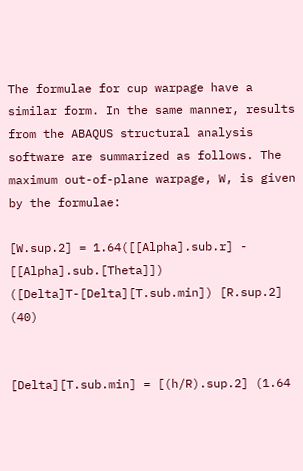The formulae for cup warpage have a similar form. In the same manner, results from the ABAQUS structural analysis software are summarized as follows. The maximum out-of-plane warpage, W, is given by the formulae:

[W.sup.2] = 1.64([[Alpha].sub.r] - [[Alpha].sub.[Theta]]) ([Delta]T-[Delta][T.sub.min]) [R.sup.2] (40)


[Delta][T.sub.min] = [(h/R).sup.2] (1.64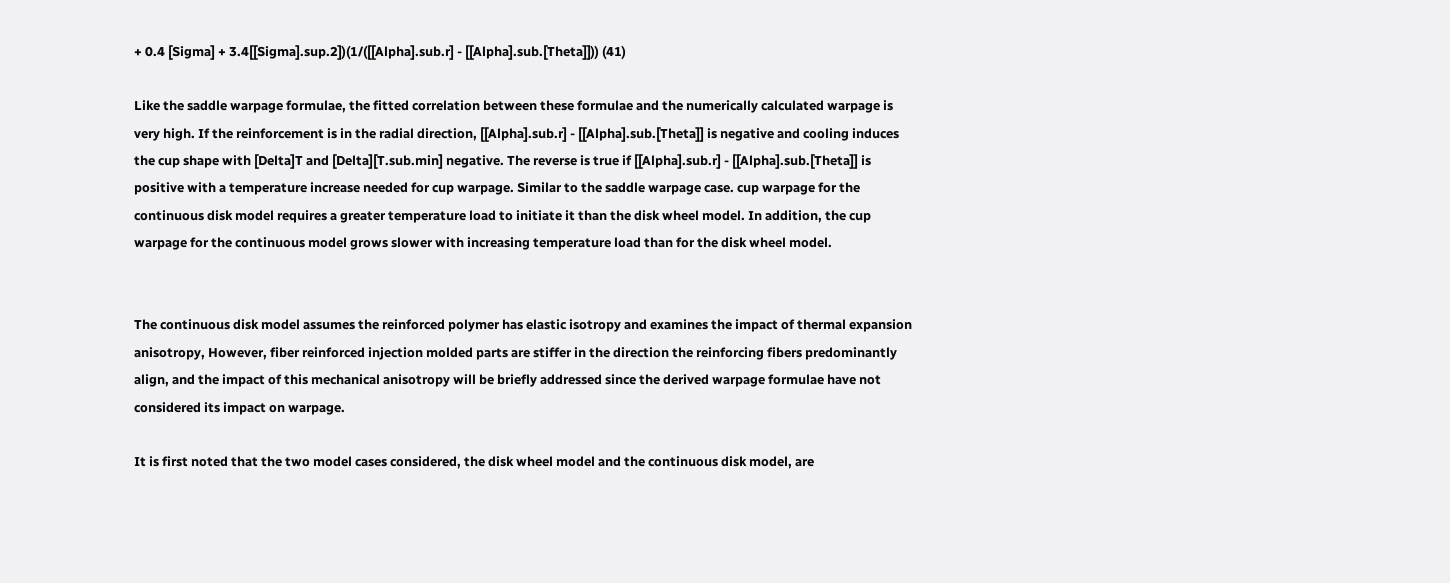+ 0.4 [Sigma] + 3.4[[Sigma].sup.2])(1/([[Alpha].sub.r] - [[Alpha].sub.[Theta]])) (41)

Like the saddle warpage formulae, the fitted correlation between these formulae and the numerically calculated warpage is very high. If the reinforcement is in the radial direction, [[Alpha].sub.r] - [[Alpha].sub.[Theta]] is negative and cooling induces the cup shape with [Delta]T and [Delta][T.sub.min] negative. The reverse is true if [[Alpha].sub.r] - [[Alpha].sub.[Theta]] is positive with a temperature increase needed for cup warpage. Similar to the saddle warpage case. cup warpage for the continuous disk model requires a greater temperature load to initiate it than the disk wheel model. In addition, the cup warpage for the continuous model grows slower with increasing temperature load than for the disk wheel model.


The continuous disk model assumes the reinforced polymer has elastic isotropy and examines the impact of thermal expansion anisotropy, However, fiber reinforced injection molded parts are stiffer in the direction the reinforcing fibers predominantly align, and the impact of this mechanical anisotropy will be briefly addressed since the derived warpage formulae have not considered its impact on warpage.

It is first noted that the two model cases considered, the disk wheel model and the continuous disk model, are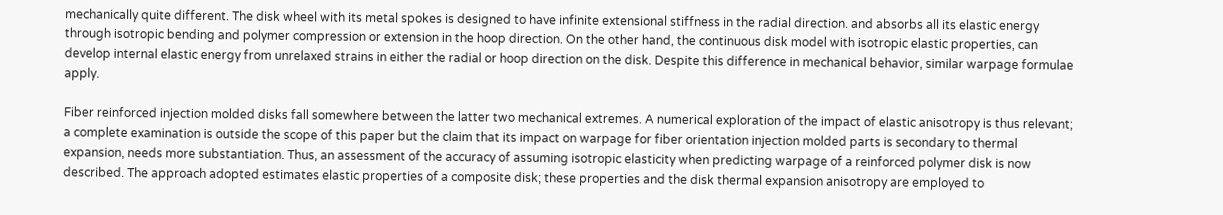mechanically quite different. The disk wheel with its metal spokes is designed to have infinite extensional stiffness in the radial direction. and absorbs all its elastic energy through isotropic bending and polymer compression or extension in the hoop direction. On the other hand, the continuous disk model with isotropic elastic properties, can develop internal elastic energy from unrelaxed strains in either the radial or hoop direction on the disk. Despite this difference in mechanical behavior, similar warpage formulae apply.

Fiber reinforced injection molded disks fall somewhere between the latter two mechanical extremes. A numerical exploration of the impact of elastic anisotropy is thus relevant; a complete examination is outside the scope of this paper but the claim that its impact on warpage for fiber orientation injection molded parts is secondary to thermal expansion, needs more substantiation. Thus, an assessment of the accuracy of assuming isotropic elasticity when predicting warpage of a reinforced polymer disk is now described. The approach adopted estimates elastic properties of a composite disk; these properties and the disk thermal expansion anisotropy are employed to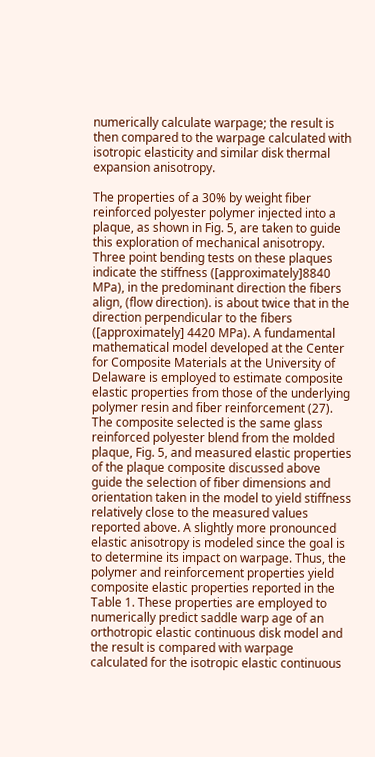numerically calculate warpage; the result is then compared to the warpage calculated with isotropic elasticity and similar disk thermal expansion anisotropy.

The properties of a 30% by weight fiber reinforced polyester polymer injected into a plaque, as shown in Fig. 5, are taken to guide this exploration of mechanical anisotropy. Three point bending tests on these plaques indicate the stiffness ([approximately]8840 MPa), in the predominant direction the fibers align, (flow direction). is about twice that in the direction perpendicular to the fibers ([approximately] 4420 MPa). A fundamental mathematical model developed at the Center for Composite Materials at the University of Delaware is employed to estimate composite elastic properties from those of the underlying polymer resin and fiber reinforcement (27). The composite selected is the same glass reinforced polyester blend from the molded plaque, Fig. 5, and measured elastic properties of the plaque composite discussed above guide the selection of fiber dimensions and orientation taken in the model to yield stiffness relatively close to the measured values reported above. A slightly more pronounced elastic anisotropy is modeled since the goal is to determine its impact on warpage. Thus, the polymer and reinforcement properties yield composite elastic properties reported in the Table 1. These properties are employed to numerically predict saddle warp age of an orthotropic elastic continuous disk model and the result is compared with warpage calculated for the isotropic elastic continuous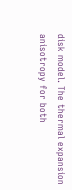disk model. The thermal expansion anisotropy for both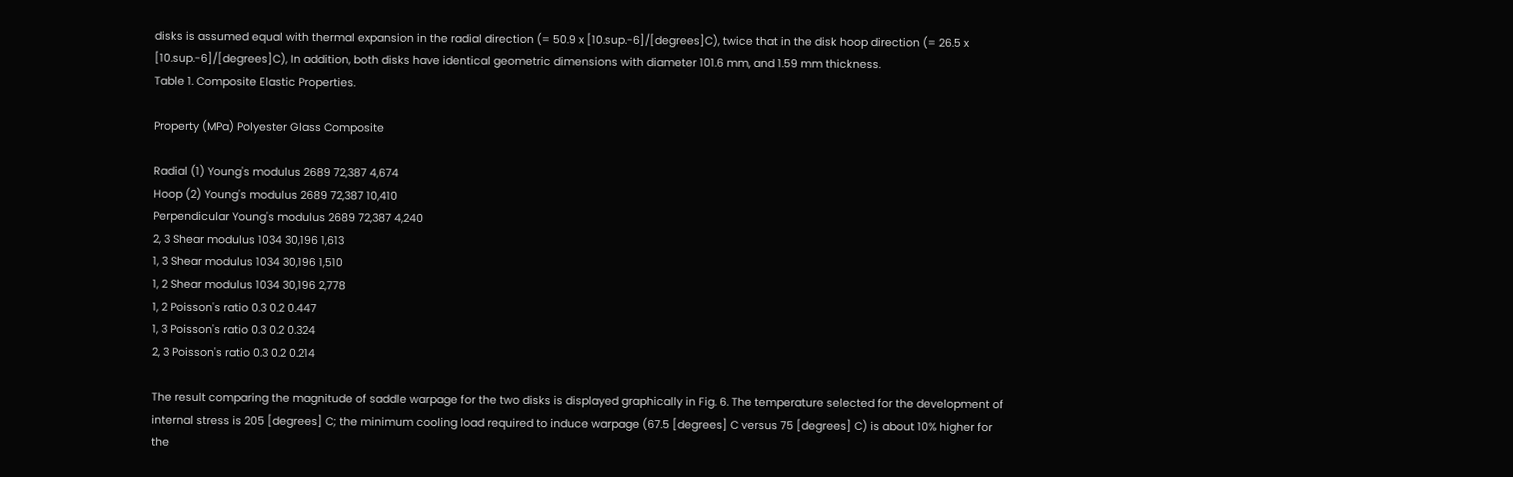disks is assumed equal with thermal expansion in the radial direction (= 50.9 x [10.sup.-6]/[degrees]C), twice that in the disk hoop direction (= 26.5 x [10.sup.-6]/[degrees]C), In addition, both disks have identical geometric dimensions with diameter 101.6 mm, and 1.59 mm thickness.
Table 1. Composite Elastic Properties.

Property (MPa) Polyester Glass Composite

Radial (1) Young's modulus 2689 72,387 4,674
Hoop (2) Young's modulus 2689 72,387 10,410
Perpendicular Young's modulus 2689 72,387 4,240
2, 3 Shear modulus 1034 30,196 1,613
1, 3 Shear modulus 1034 30,196 1,510
1, 2 Shear modulus 1034 30,196 2,778
1, 2 Poisson's ratio 0.3 0.2 0.447
1, 3 Poisson's ratio 0.3 0.2 0.324
2, 3 Poisson's ratio 0.3 0.2 0.214

The result comparing the magnitude of saddle warpage for the two disks is displayed graphically in Fig. 6. The temperature selected for the development of internal stress is 205 [degrees] C; the minimum cooling load required to induce warpage (67.5 [degrees] C versus 75 [degrees] C) is about 10% higher for the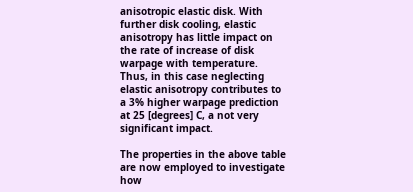anisotropic elastic disk. With further disk cooling, elastic anisotropy has little impact on the rate of increase of disk warpage with temperature. Thus, in this case neglecting elastic anisotropy contributes to a 3% higher warpage prediction at 25 [degrees] C, a not very significant impact.

The properties in the above table are now employed to investigate how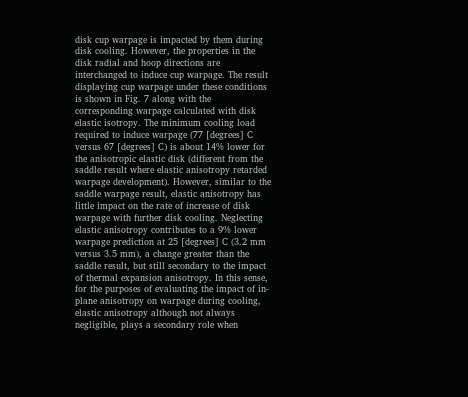disk cup warpage is impacted by them during disk cooling. However, the properties in the disk radial and hoop directions are interchanged to induce cup warpage. The result displaying cup warpage under these conditions is shown in Fig. 7 along with the corresponding warpage calculated with disk elastic isotropy. The minimum cooling load required to induce warpage (77 [degrees] C versus 67 [degrees] C) is about 14% lower for the anisotropic elastic disk (different from the saddle result where elastic anisotropy retarded warpage development). However, similar to the saddle warpage result, elastic anisotropy has little impact on the rate of increase of disk warpage with further disk cooling. Neglecting elastic anisotropy contributes to a 9% lower warpage prediction at 25 [degrees] C (3.2 mm versus 3.5 mm), a change greater than the saddle result, but still secondary to the impact of thermal expansion anisotropy. In this sense, for the purposes of evaluating the impact of in-plane anisotropy on warpage during cooling, elastic anisotropy although not always negligible, plays a secondary role when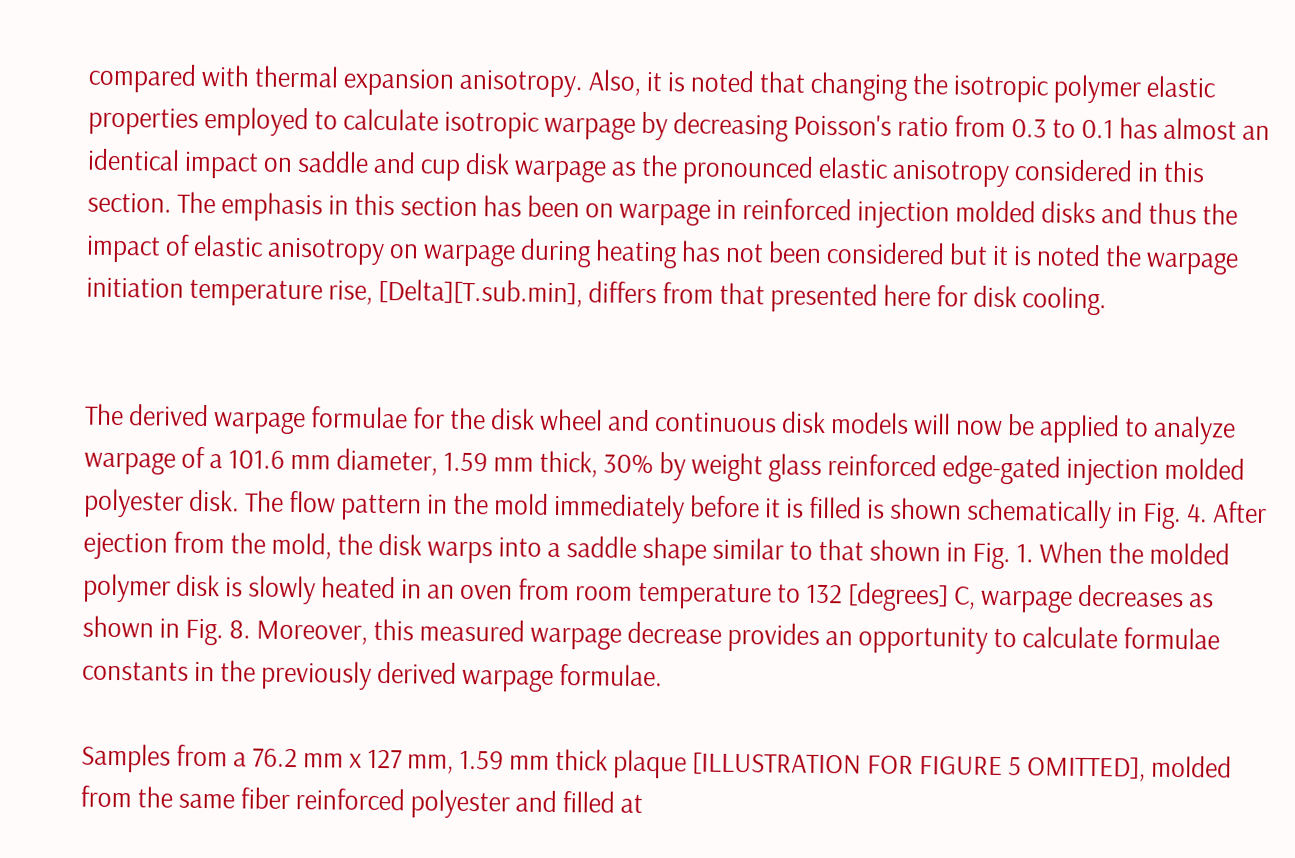compared with thermal expansion anisotropy. Also, it is noted that changing the isotropic polymer elastic properties employed to calculate isotropic warpage by decreasing Poisson's ratio from 0.3 to 0.1 has almost an identical impact on saddle and cup disk warpage as the pronounced elastic anisotropy considered in this section. The emphasis in this section has been on warpage in reinforced injection molded disks and thus the impact of elastic anisotropy on warpage during heating has not been considered but it is noted the warpage initiation temperature rise, [Delta][T.sub.min], differs from that presented here for disk cooling.


The derived warpage formulae for the disk wheel and continuous disk models will now be applied to analyze warpage of a 101.6 mm diameter, 1.59 mm thick, 30% by weight glass reinforced edge-gated injection molded polyester disk. The flow pattern in the mold immediately before it is filled is shown schematically in Fig. 4. After ejection from the mold, the disk warps into a saddle shape similar to that shown in Fig. 1. When the molded polymer disk is slowly heated in an oven from room temperature to 132 [degrees] C, warpage decreases as shown in Fig. 8. Moreover, this measured warpage decrease provides an opportunity to calculate formulae constants in the previously derived warpage formulae.

Samples from a 76.2 mm x 127 mm, 1.59 mm thick plaque [ILLUSTRATION FOR FIGURE 5 OMITTED], molded from the same fiber reinforced polyester and filled at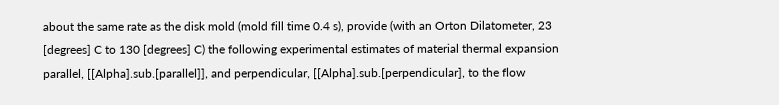about the same rate as the disk mold (mold fill time 0.4 s), provide (with an Orton Dilatometer, 23 [degrees] C to 130 [degrees] C) the following experimental estimates of material thermal expansion parallel, [[Alpha].sub.[parallel]], and perpendicular, [[Alpha].sub.[perpendicular], to the flow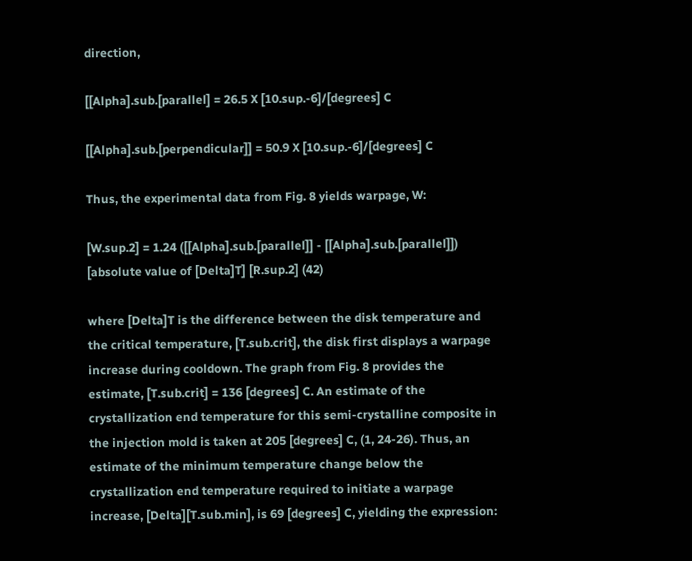direction,

[[Alpha].sub.[parallel] = 26.5 X [10.sup.-6]/[degrees] C

[[Alpha].sub.[perpendicular]] = 50.9 X [10.sup.-6]/[degrees] C

Thus, the experimental data from Fig. 8 yields warpage, W:

[W.sup.2] = 1.24 ([[Alpha].sub.[parallel]] - [[Alpha].sub.[parallel]]) [absolute value of [Delta]T] [R.sup.2] (42)

where [Delta]T is the difference between the disk temperature and the critical temperature, [T.sub.crit], the disk first displays a warpage increase during cooldown. The graph from Fig. 8 provides the estimate, [T.sub.crit] = 136 [degrees] C. An estimate of the crystallization end temperature for this semi-crystalline composite in the injection mold is taken at 205 [degrees] C, (1, 24-26). Thus, an estimate of the minimum temperature change below the crystallization end temperature required to initiate a warpage increase, [Delta][T.sub.min], is 69 [degrees] C, yielding the expression: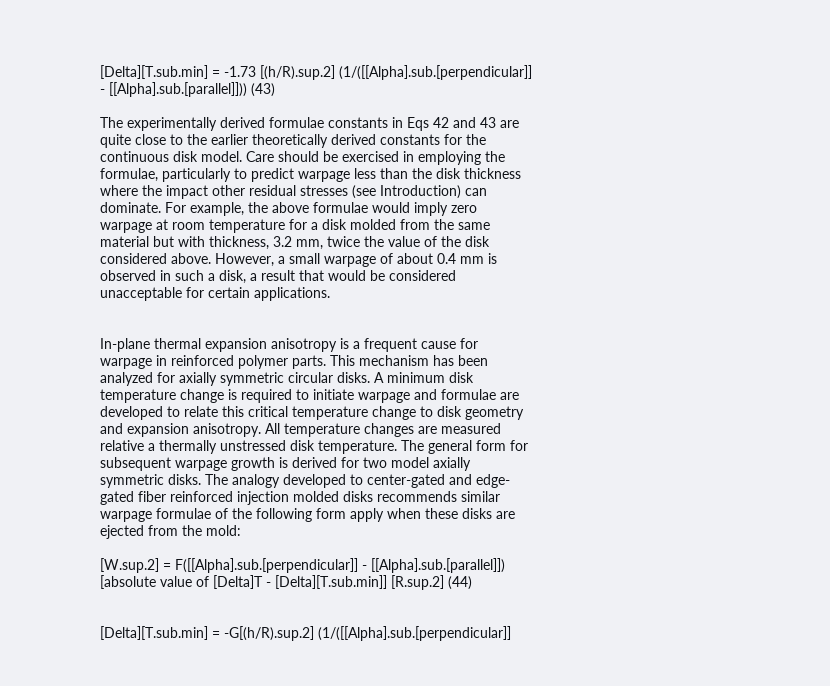[Delta][T.sub.min] = -1.73 [(h/R).sup.2] (1/([[Alpha].sub.[perpendicular]] - [[Alpha].sub.[parallel]])) (43)

The experimentally derived formulae constants in Eqs 42 and 43 are quite close to the earlier theoretically derived constants for the continuous disk model. Care should be exercised in employing the formulae, particularly to predict warpage less than the disk thickness where the impact other residual stresses (see Introduction) can dominate. For example, the above formulae would imply zero warpage at room temperature for a disk molded from the same material but with thickness, 3.2 mm, twice the value of the disk considered above. However, a small warpage of about 0.4 mm is observed in such a disk, a result that would be considered unacceptable for certain applications.


In-plane thermal expansion anisotropy is a frequent cause for warpage in reinforced polymer parts. This mechanism has been analyzed for axially symmetric circular disks. A minimum disk temperature change is required to initiate warpage and formulae are developed to relate this critical temperature change to disk geometry and expansion anisotropy. All temperature changes are measured relative a thermally unstressed disk temperature. The general form for subsequent warpage growth is derived for two model axially symmetric disks. The analogy developed to center-gated and edge-gated fiber reinforced injection molded disks recommends similar warpage formulae of the following form apply when these disks are ejected from the mold:

[W.sup.2] = F([[Alpha].sub.[perpendicular]] - [[Alpha].sub.[parallel]]) [absolute value of [Delta]T - [Delta][T.sub.min]] [R.sup.2] (44)


[Delta][T.sub.min] = -G[(h/R).sup.2] (1/([[Alpha].sub.[perpendicular]]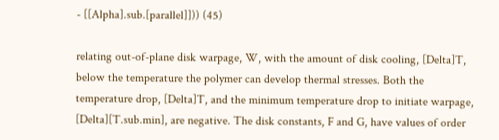- [[Alpha].sub.[parallel]])) (45)

relating out-of-plane disk warpage, W, with the amount of disk cooling, [Delta]T, below the temperature the polymer can develop thermal stresses. Both the temperature drop, [Delta]T, and the minimum temperature drop to initiate warpage, [Delta][T.sub.min], are negative. The disk constants, F and G, have values of order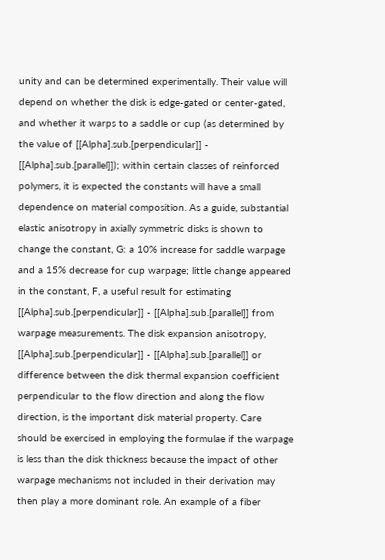unity and can be determined experimentally. Their value will depend on whether the disk is edge-gated or center-gated, and whether it warps to a saddle or cup (as determined by the value of [[Alpha].sub.[perpendicular]] - [[Alpha].sub.[parallel]]); within certain classes of reinforced polymers, it is expected the constants will have a small dependence on material composition. As a guide, substantial elastic anisotropy in axially symmetric disks is shown to change the constant, G: a 10% increase for saddle warpage and a 15% decrease for cup warpage; little change appeared in the constant, F, a useful result for estimating [[Alpha].sub.[perpendicular]] - [[Alpha].sub.[parallel]] from warpage measurements. The disk expansion anisotropy, [[Alpha].sub.[perpendicular]] - [[Alpha].sub.[parallel]] or difference between the disk thermal expansion coefficient perpendicular to the flow direction and along the flow direction, is the important disk material property. Care should be exercised in employing the formulae if the warpage is less than the disk thickness because the impact of other warpage mechanisms not included in their derivation may then play a more dominant role. An example of a fiber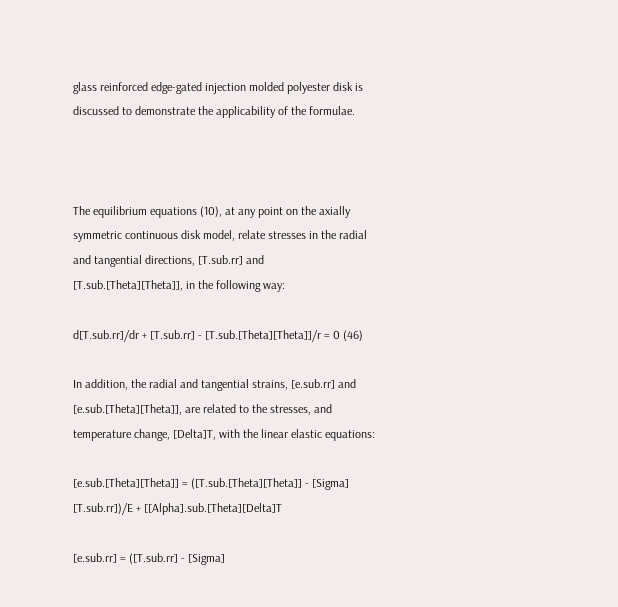glass reinforced edge-gated injection molded polyester disk is discussed to demonstrate the applicability of the formulae.



The equilibrium equations (10), at any point on the axially symmetric continuous disk model, relate stresses in the radial and tangential directions, [T.sub.rr] and [T.sub.[Theta][Theta]], in the following way:

d[T.sub.rr]/dr + [T.sub.rr] - [T.sub.[Theta][Theta]]/r = 0 (46)

In addition, the radial and tangential strains, [e.sub.rr] and [e.sub.[Theta][Theta]], are related to the stresses, and temperature change, [Delta]T, with the linear elastic equations:

[e.sub.[Theta][Theta]] = ([T.sub.[Theta][Theta]] - [Sigma] [T.sub.rr])/E + [[Alpha].sub.[Theta][Delta]T

[e.sub.rr] = ([T.sub.rr] - [Sigma]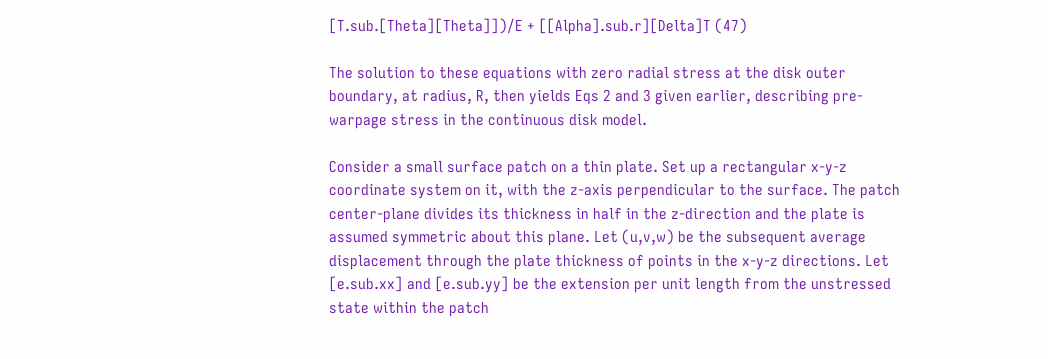[T.sub.[Theta][Theta]])/E + [[Alpha].sub.r][Delta]T (47)

The solution to these equations with zero radial stress at the disk outer boundary, at radius, R, then yields Eqs 2 and 3 given earlier, describing pre-warpage stress in the continuous disk model.

Consider a small surface patch on a thin plate. Set up a rectangular x-y-z coordinate system on it, with the z-axis perpendicular to the surface. The patch center-plane divides its thickness in half in the z-direction and the plate is assumed symmetric about this plane. Let (u,v,w) be the subsequent average displacement through the plate thickness of points in the x-y-z directions. Let [e.sub.xx] and [e.sub.yy] be the extension per unit length from the unstressed state within the patch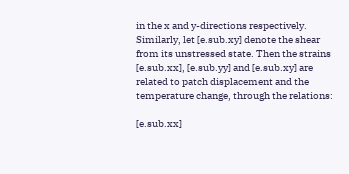in the x and y-directions respectively. Similarly, let [e.sub.xy] denote the shear from its unstressed state. Then the strains [e.sub.xx], [e.sub.yy] and [e.sub.xy] are related to patch displacement and the temperature change, through the relations:

[e.sub.xx]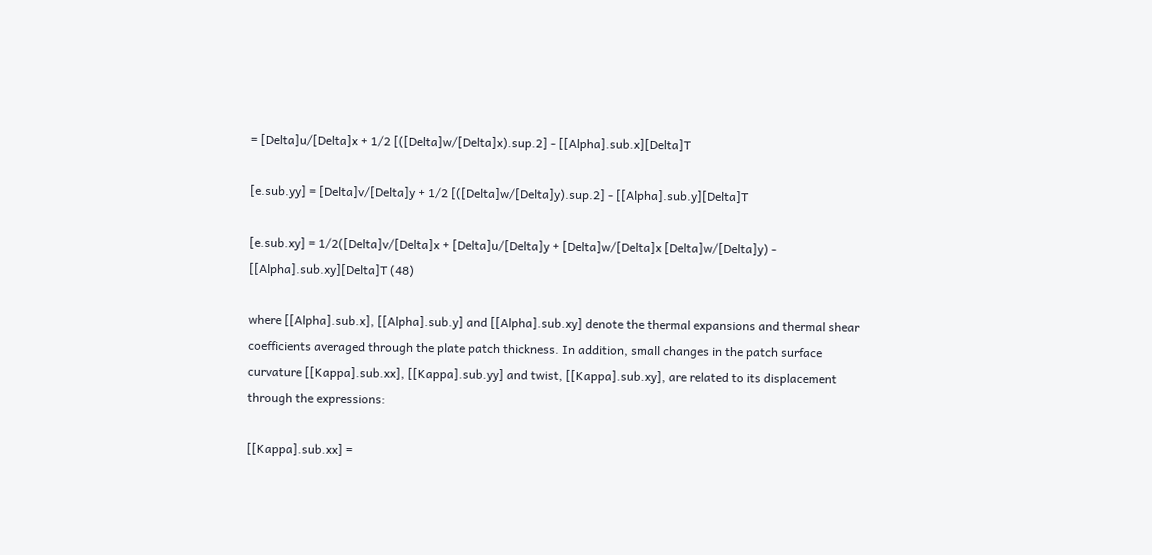= [Delta]u/[Delta]x + 1/2 [([Delta]w/[Delta]x).sup.2] - [[Alpha].sub.x][Delta]T

[e.sub.yy] = [Delta]v/[Delta]y + 1/2 [([Delta]w/[Delta]y).sup.2] - [[Alpha].sub.y][Delta]T

[e.sub.xy] = 1/2([Delta]v/[Delta]x + [Delta]u/[Delta]y + [Delta]w/[Delta]x [Delta]w/[Delta]y) - [[Alpha].sub.xy][Delta]T (48)

where [[Alpha].sub.x], [[Alpha].sub.y] and [[Alpha].sub.xy] denote the thermal expansions and thermal shear coefficients averaged through the plate patch thickness. In addition, small changes in the patch surface curvature [[Kappa].sub.xx], [[Kappa].sub.yy] and twist, [[Kappa].sub.xy], are related to its displacement through the expressions:

[[Kappa].sub.xx] =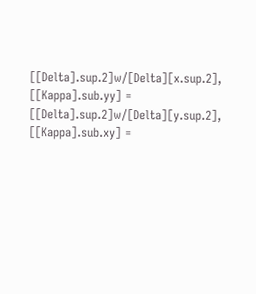[[Delta].sup.2]w/[Delta][x.sup.2], [[Kappa].sub.yy] = [[Delta].sup.2]w/[Delta][y.sup.2], [[Kappa].sub.xy] =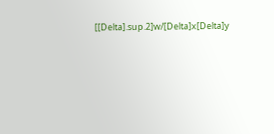[[Delta].sup.2]w/[Delta]x[Delta]y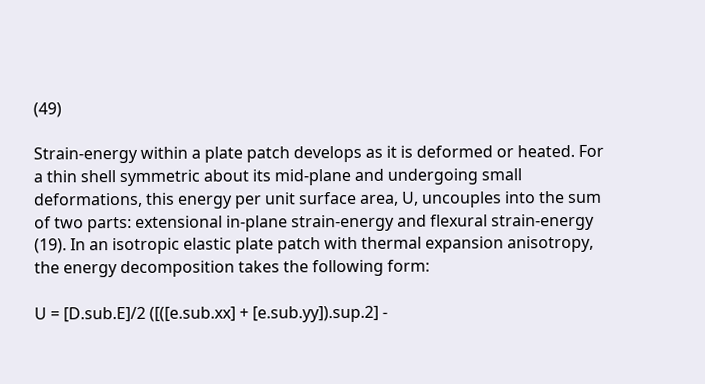(49)

Strain-energy within a plate patch develops as it is deformed or heated. For a thin shell symmetric about its mid-plane and undergoing small deformations, this energy per unit surface area, U, uncouples into the sum of two parts: extensional in-plane strain-energy and flexural strain-energy (19). In an isotropic elastic plate patch with thermal expansion anisotropy, the energy decomposition takes the following form:

U = [D.sub.E]/2 ([([e.sub.xx] + [e.sub.yy]).sup.2] -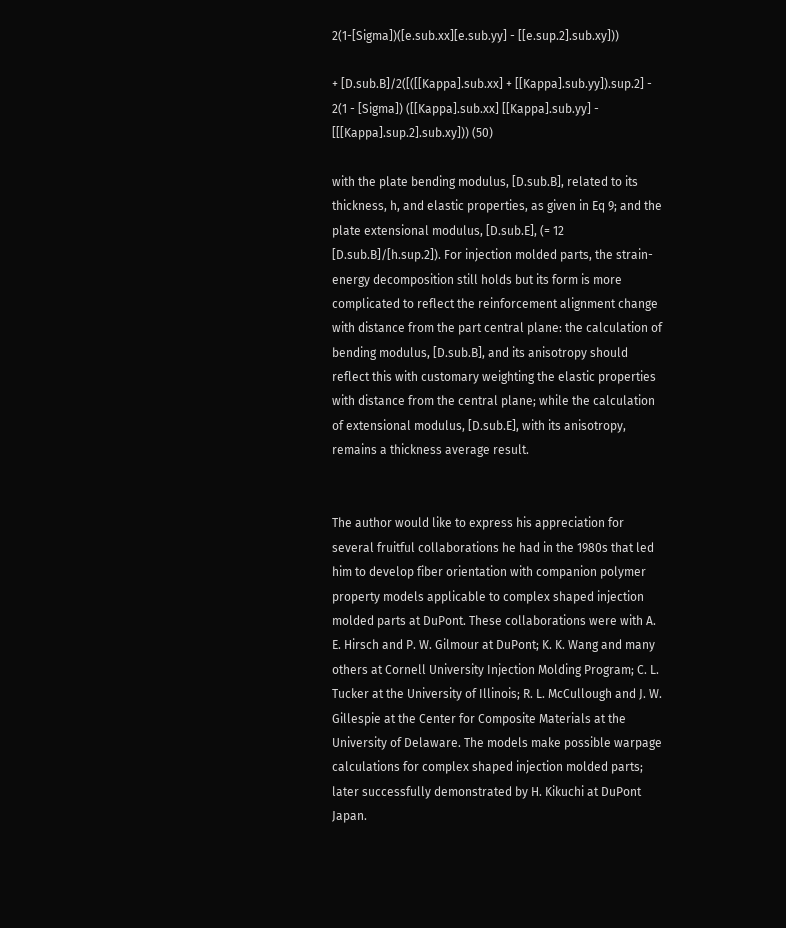2(1-[Sigma])([e.sub.xx][e.sub.yy] - [[e.sup.2].sub.xy]))

+ [D.sub.B]/2([([[Kappa].sub.xx] + [[Kappa].sub.yy]).sup.2] - 2(1 - [Sigma]) ([[Kappa].sub.xx] [[Kappa].sub.yy] - [[[Kappa].sup.2].sub.xy])) (50)

with the plate bending modulus, [D.sub.B], related to its thickness, h, and elastic properties, as given in Eq 9; and the plate extensional modulus, [D.sub.E], (= 12 [D.sub.B]/[h.sup.2]). For injection molded parts, the strain-energy decomposition still holds but its form is more complicated to reflect the reinforcement alignment change with distance from the part central plane: the calculation of bending modulus, [D.sub.B], and its anisotropy should reflect this with customary weighting the elastic properties with distance from the central plane; while the calculation of extensional modulus, [D.sub.E], with its anisotropy, remains a thickness average result.


The author would like to express his appreciation for several fruitful collaborations he had in the 1980s that led him to develop fiber orientation with companion polymer property models applicable to complex shaped injection molded parts at DuPont. These collaborations were with A. E. Hirsch and P. W. Gilmour at DuPont; K. K. Wang and many others at Cornell University Injection Molding Program; C. L. Tucker at the University of Illinois; R. L. McCullough and J. W. Gillespie at the Center for Composite Materials at the University of Delaware. The models make possible warpage calculations for complex shaped injection molded parts; later successfully demonstrated by H. Kikuchi at DuPont Japan.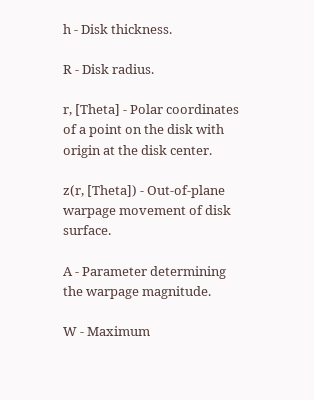h - Disk thickness.

R - Disk radius.

r, [Theta] - Polar coordinates of a point on the disk with origin at the disk center.

z(r, [Theta]) - Out-of-plane warpage movement of disk surface.

A - Parameter determining the warpage magnitude.

W - Maximum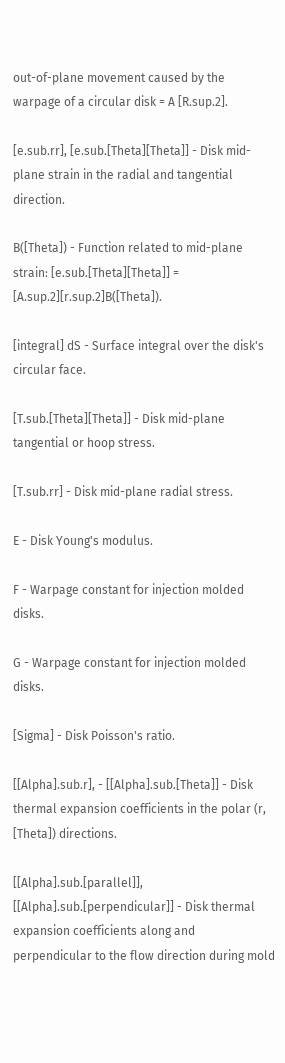out-of-plane movement caused by the warpage of a circular disk = A [R.sup.2].

[e.sub.rr], [e.sub.[Theta][Theta]] - Disk mid-plane strain in the radial and tangential direction.

B([Theta]) - Function related to mid-plane strain: [e.sub.[Theta][Theta]] = [A.sup.2][r.sup.2]B([Theta]).

[integral] dS - Surface integral over the disk's circular face.

[T.sub.[Theta][Theta]] - Disk mid-plane tangential or hoop stress.

[T.sub.rr] - Disk mid-plane radial stress.

E - Disk Young's modulus.

F - Warpage constant for injection molded disks.

G - Warpage constant for injection molded disks.

[Sigma] - Disk Poisson's ratio.

[[Alpha].sub.r], - [[Alpha].sub.[Theta]] - Disk thermal expansion coefficients in the polar (r, [Theta]) directions.

[[Alpha].sub.[parallel]], [[Alpha].sub.[perpendicular]] - Disk thermal expansion coefficients along and perpendicular to the flow direction during mold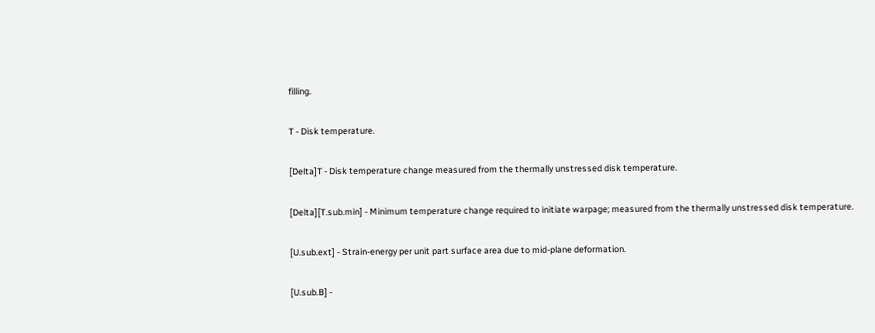filling.

T - Disk temperature.

[Delta]T - Disk temperature change measured from the thermally unstressed disk temperature.

[Delta][T.sub.min] - Minimum temperature change required to initiate warpage; measured from the thermally unstressed disk temperature.

[U.sub.ext] - Strain-energy per unit part surface area due to mid-plane deformation.

[U.sub.B] -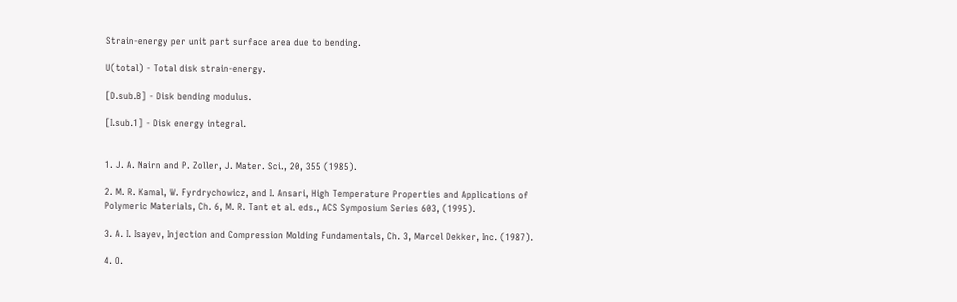Strain-energy per unit part surface area due to bending.

U(total) - Total disk strain-energy.

[D.sub.B] - Disk bending modulus.

[I.sub.1] - Disk energy integral.


1. J. A. Nairn and P. Zoller, J. Mater. Sci., 20, 355 (1985).

2. M. R. Kamal, W. Fyrdrychowicz, and I. Ansari, High Temperature Properties and Applications of Polymeric Materials, Ch. 6, M. R. Tant et al. eds., ACS Symposium Series 603, (1995).

3. A. I. Isayev, Injection and Compression Molding Fundamentals, Ch. 3, Marcel Dekker, Inc. (1987).

4. O.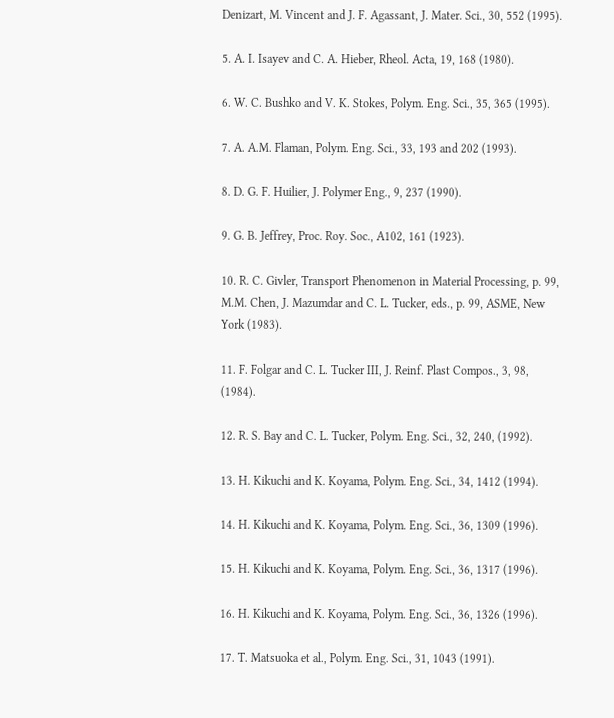Denizart, M. Vincent and J. F. Agassant, J. Mater. Sci., 30, 552 (1995).

5. A. I. Isayev and C. A. Hieber, Rheol. Acta, 19, 168 (1980).

6. W. C. Bushko and V. K. Stokes, Polym. Eng. Sci., 35, 365 (1995).

7. A. A.M. Flaman, Polym. Eng. Sci., 33, 193 and 202 (1993).

8. D. G. F. Huilier, J. Polymer Eng., 9, 237 (1990).

9. G. B. Jeffrey, Proc. Roy. Soc., A102, 161 (1923).

10. R. C. Givler, Transport Phenomenon in Material Processing, p. 99, M.M. Chen, J. Mazumdar and C. L. Tucker, eds., p. 99, ASME, New York (1983).

11. F. Folgar and C. L. Tucker III, J. Reinf. Plast Compos., 3, 98, (1984).

12. R. S. Bay and C. L. Tucker, Polym. Eng. Sci., 32, 240, (1992).

13. H. Kikuchi and K. Koyama, Polym. Eng. Sci., 34, 1412 (1994).

14. H. Kikuchi and K. Koyama, Polym. Eng. Sci., 36, 1309 (1996).

15. H. Kikuchi and K. Koyama, Polym. Eng. Sci., 36, 1317 (1996).

16. H. Kikuchi and K. Koyama, Polym. Eng. Sci., 36, 1326 (1996).

17. T. Matsuoka et al., Polym. Eng. Sci., 31, 1043 (1991).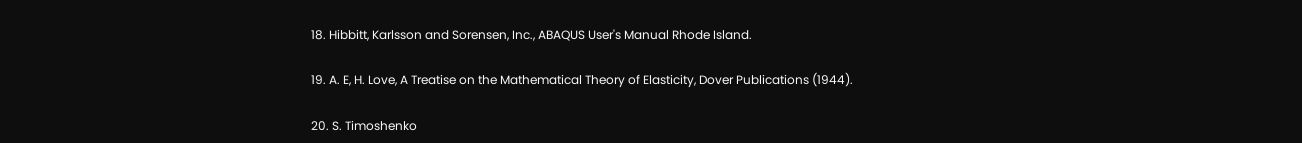18. Hibbitt, Karlsson and Sorensen, Inc., ABAQUS User's Manual Rhode Island.

19. A. E, H. Love, A Treatise on the Mathematical Theory of Elasticity, Dover Publications (1944).

20. S. Timoshenko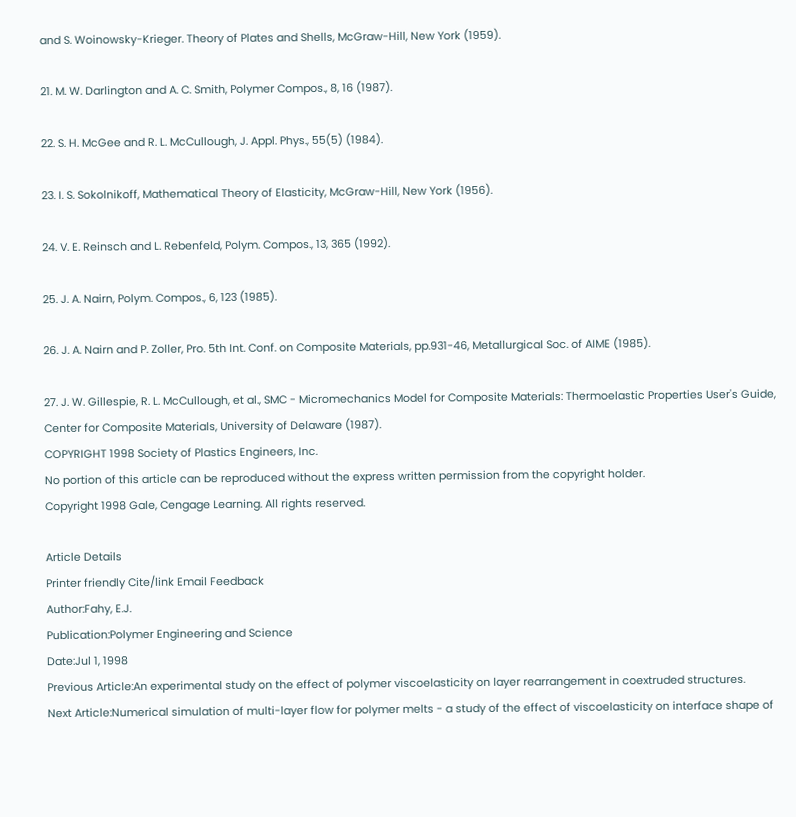and S. Woinowsky-Krieger. Theory of Plates and Shells, McGraw-Hill, New York (1959).

21. M. W. Darlington and A. C. Smith, Polymer Compos., 8, 16 (1987).

22. S. H. McGee and R. L. McCullough, J. Appl. Phys., 55(5) (1984).

23. I. S. Sokolnikoff, Mathematical Theory of Elasticity, McGraw-Hill, New York (1956).

24. V. E. Reinsch and L. Rebenfeld, Polym. Compos., 13, 365 (1992).

25. J. A. Nairn, Polym. Compos., 6, 123 (1985).

26. J. A. Nairn and P. Zoller, Pro. 5th Int. Conf. on Composite Materials, pp.931-46, Metallurgical Soc. of AIME (1985).

27. J. W. Gillespie, R. L. McCullough, et al., SMC - Micromechanics Model for Composite Materials: Thermoelastic Properties User's Guide, Center for Composite Materials, University of Delaware (1987).
COPYRIGHT 1998 Society of Plastics Engineers, Inc.
No portion of this article can be reproduced without the express written permission from the copyright holder.
Copyright 1998 Gale, Cengage Learning. All rights reserved.

Article Details
Printer friendly Cite/link Email Feedback
Author:Fahy, E.J.
Publication:Polymer Engineering and Science
Date:Jul 1, 1998
Previous Article:An experimental study on the effect of polymer viscoelasticity on layer rearrangement in coextruded structures.
Next Article:Numerical simulation of multi-layer flow for polymer melts - a study of the effect of viscoelasticity on interface shape of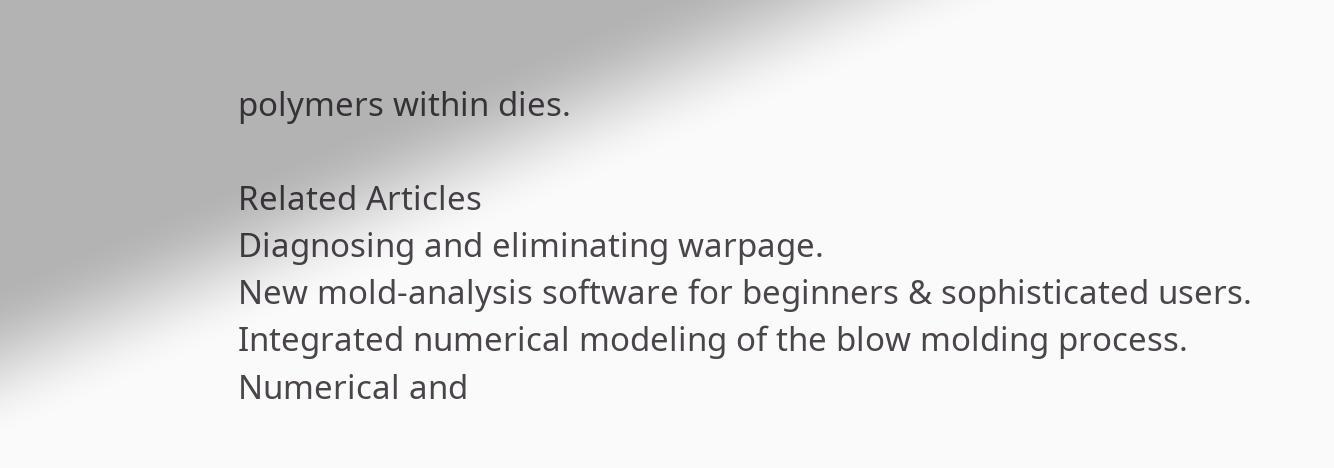polymers within dies.

Related Articles
Diagnosing and eliminating warpage.
New mold-analysis software for beginners & sophisticated users.
Integrated numerical modeling of the blow molding process.
Numerical and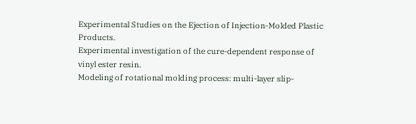Experimental Studies on the Ejection of Injection-Molded Plastic Products.
Experimental investigation of the cure-dependent response of vinyl ester resin.
Modeling of rotational molding process: multi-layer slip-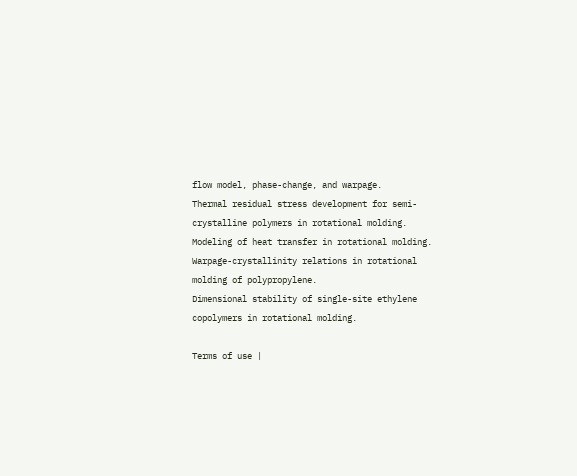flow model, phase-change, and warpage.
Thermal residual stress development for semi-crystalline polymers in rotational molding.
Modeling of heat transfer in rotational molding.
Warpage-crystallinity relations in rotational molding of polypropylene.
Dimensional stability of single-site ethylene copolymers in rotational molding.

Terms of use |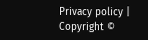Privacy policy | Copyright ©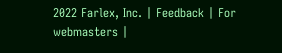2022 Farlex, Inc. | Feedback | For webmasters |